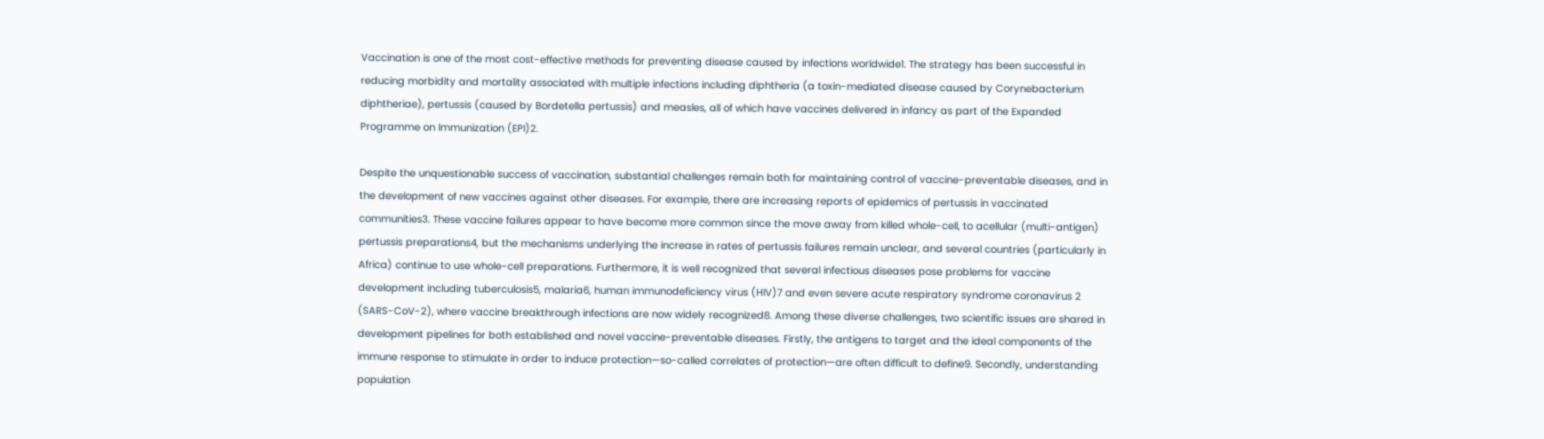Vaccination is one of the most cost-effective methods for preventing disease caused by infections worldwide1. The strategy has been successful in reducing morbidity and mortality associated with multiple infections including diphtheria (a toxin-mediated disease caused by Corynebacterium diphtheriae), pertussis (caused by Bordetella pertussis) and measles, all of which have vaccines delivered in infancy as part of the Expanded Programme on Immunization (EPI)2.

Despite the unquestionable success of vaccination, substantial challenges remain both for maintaining control of vaccine-preventable diseases, and in the development of new vaccines against other diseases. For example, there are increasing reports of epidemics of pertussis in vaccinated communities3. These vaccine failures appear to have become more common since the move away from killed whole-cell, to acellular (multi-antigen) pertussis preparations4, but the mechanisms underlying the increase in rates of pertussis failures remain unclear, and several countries (particularly in Africa) continue to use whole-cell preparations. Furthermore, it is well recognized that several infectious diseases pose problems for vaccine development including tuberculosis5, malaria6, human immunodeficiency virus (HIV)7 and even severe acute respiratory syndrome coronavirus 2 (SARS-CoV-2), where vaccine breakthrough infections are now widely recognized8. Among these diverse challenges, two scientific issues are shared in development pipelines for both established and novel vaccine-preventable diseases. Firstly, the antigens to target and the ideal components of the immune response to stimulate in order to induce protection—so-called correlates of protection—are often difficult to define9. Secondly, understanding population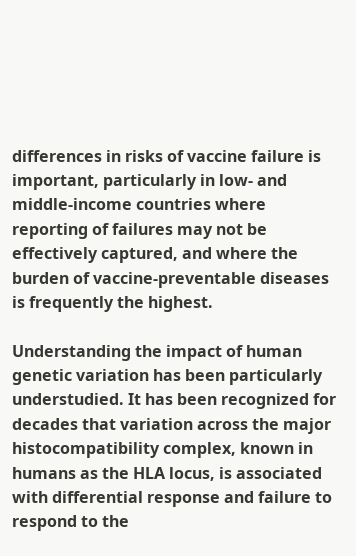differences in risks of vaccine failure is important, particularly in low- and middle-income countries where reporting of failures may not be effectively captured, and where the burden of vaccine-preventable diseases is frequently the highest.

Understanding the impact of human genetic variation has been particularly understudied. It has been recognized for decades that variation across the major histocompatibility complex, known in humans as the HLA locus, is associated with differential response and failure to respond to the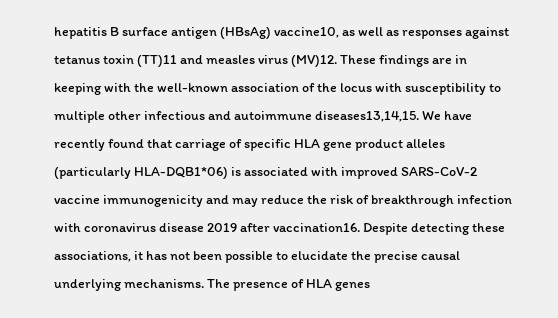hepatitis B surface antigen (HBsAg) vaccine10, as well as responses against tetanus toxin (TT)11 and measles virus (MV)12. These findings are in keeping with the well-known association of the locus with susceptibility to multiple other infectious and autoimmune diseases13,14,15. We have recently found that carriage of specific HLA gene product alleles (particularly HLA-DQB1*06) is associated with improved SARS-CoV-2 vaccine immunogenicity and may reduce the risk of breakthrough infection with coronavirus disease 2019 after vaccination16. Despite detecting these associations, it has not been possible to elucidate the precise causal underlying mechanisms. The presence of HLA genes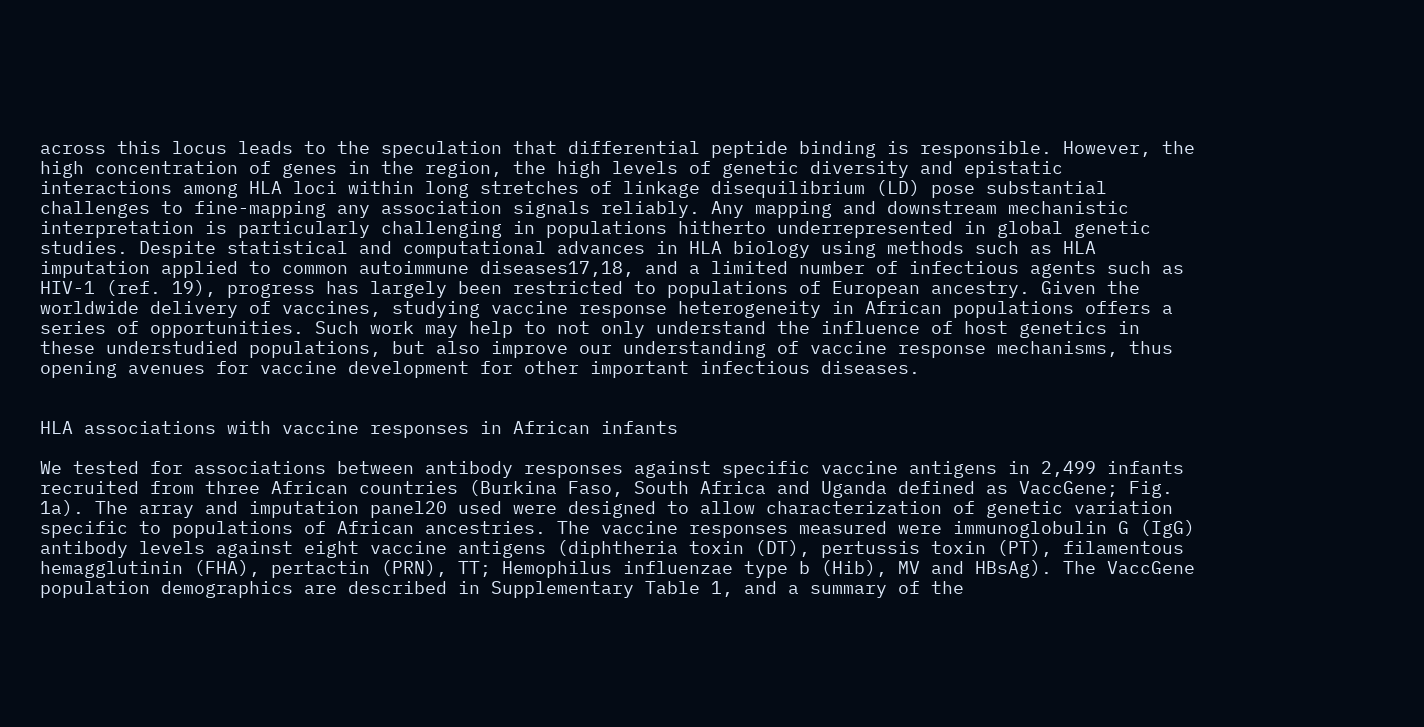across this locus leads to the speculation that differential peptide binding is responsible. However, the high concentration of genes in the region, the high levels of genetic diversity and epistatic interactions among HLA loci within long stretches of linkage disequilibrium (LD) pose substantial challenges to fine-mapping any association signals reliably. Any mapping and downstream mechanistic interpretation is particularly challenging in populations hitherto underrepresented in global genetic studies. Despite statistical and computational advances in HLA biology using methods such as HLA imputation applied to common autoimmune diseases17,18, and a limited number of infectious agents such as HIV-1 (ref. 19), progress has largely been restricted to populations of European ancestry. Given the worldwide delivery of vaccines, studying vaccine response heterogeneity in African populations offers a series of opportunities. Such work may help to not only understand the influence of host genetics in these understudied populations, but also improve our understanding of vaccine response mechanisms, thus opening avenues for vaccine development for other important infectious diseases.


HLA associations with vaccine responses in African infants

We tested for associations between antibody responses against specific vaccine antigens in 2,499 infants recruited from three African countries (Burkina Faso, South Africa and Uganda defined as VaccGene; Fig. 1a). The array and imputation panel20 used were designed to allow characterization of genetic variation specific to populations of African ancestries. The vaccine responses measured were immunoglobulin G (IgG) antibody levels against eight vaccine antigens (diphtheria toxin (DT), pertussis toxin (PT), filamentous hemagglutinin (FHA), pertactin (PRN), TT; Hemophilus influenzae type b (Hib), MV and HBsAg). The VaccGene population demographics are described in Supplementary Table 1, and a summary of the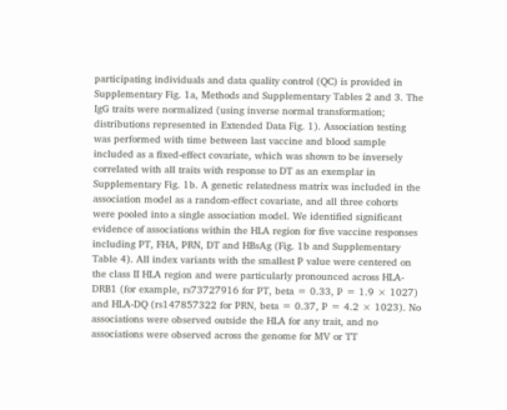participating individuals and data quality control (QC) is provided in Supplementary Fig. 1a, Methods and Supplementary Tables 2 and 3. The IgG traits were normalized (using inverse normal transformation; distributions represented in Extended Data Fig. 1). Association testing was performed with time between last vaccine and blood sample included as a fixed-effect covariate, which was shown to be inversely correlated with all traits with response to DT as an exemplar in Supplementary Fig. 1b. A genetic relatedness matrix was included in the association model as a random-effect covariate, and all three cohorts were pooled into a single association model. We identified significant evidence of associations within the HLA region for five vaccine responses including PT, FHA, PRN, DT and HBsAg (Fig. 1b and Supplementary Table 4). All index variants with the smallest P value were centered on the class II HLA region and were particularly pronounced across HLA-DRB1 (for example, rs73727916 for PT, beta = 0.33, P = 1.9 × 1027) and HLA-DQ (rs147857322 for PRN, beta = 0.37, P = 4.2 × 1023). No associations were observed outside the HLA for any trait, and no associations were observed across the genome for MV or TT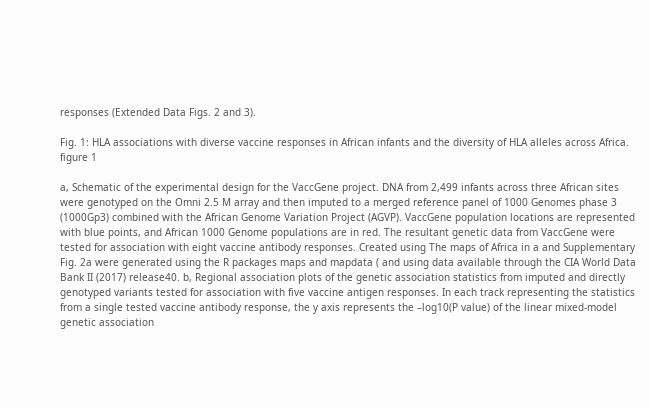responses (Extended Data Figs. 2 and 3).

Fig. 1: HLA associations with diverse vaccine responses in African infants and the diversity of HLA alleles across Africa.
figure 1

a, Schematic of the experimental design for the VaccGene project. DNA from 2,499 infants across three African sites were genotyped on the Omni 2.5 M array and then imputed to a merged reference panel of 1000 Genomes phase 3 (1000Gp3) combined with the African Genome Variation Project (AGVP). VaccGene population locations are represented with blue points, and African 1000 Genome populations are in red. The resultant genetic data from VaccGene were tested for association with eight vaccine antibody responses. Created using The maps of Africa in a and Supplementary Fig. 2a were generated using the R packages maps and mapdata ( and using data available through the CIA World Data Bank II (2017) release40. b, Regional association plots of the genetic association statistics from imputed and directly genotyped variants tested for association with five vaccine antigen responses. In each track representing the statistics from a single tested vaccine antibody response, the y axis represents the –log10(P value) of the linear mixed-model genetic association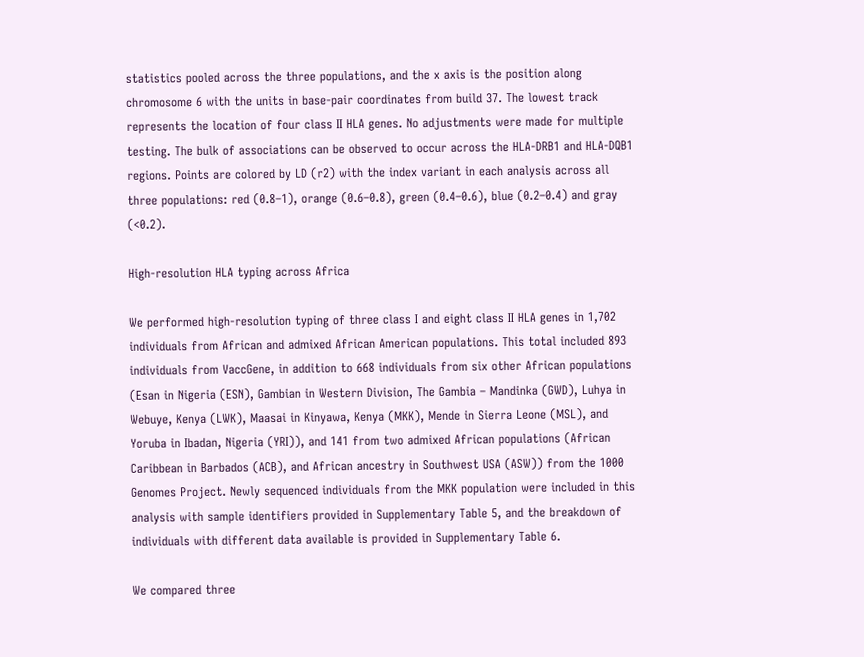statistics pooled across the three populations, and the x axis is the position along chromosome 6 with the units in base-pair coordinates from build 37. The lowest track represents the location of four class II HLA genes. No adjustments were made for multiple testing. The bulk of associations can be observed to occur across the HLA-DRB1 and HLA-DQB1 regions. Points are colored by LD (r2) with the index variant in each analysis across all three populations: red (0.8–1), orange (0.6–0.8), green (0.4–0.6), blue (0.2–0.4) and gray (<0.2).

High-resolution HLA typing across Africa

We performed high-resolution typing of three class I and eight class II HLA genes in 1,702 individuals from African and admixed African American populations. This total included 893 individuals from VaccGene, in addition to 668 individuals from six other African populations (Esan in Nigeria (ESN), Gambian in Western Division, The Gambia – Mandinka (GWD), Luhya in Webuye, Kenya (LWK), Maasai in Kinyawa, Kenya (MKK), Mende in Sierra Leone (MSL), and Yoruba in Ibadan, Nigeria (YRI)), and 141 from two admixed African populations (African Caribbean in Barbados (ACB), and African ancestry in Southwest USA (ASW)) from the 1000 Genomes Project. Newly sequenced individuals from the MKK population were included in this analysis with sample identifiers provided in Supplementary Table 5, and the breakdown of individuals with different data available is provided in Supplementary Table 6.

We compared three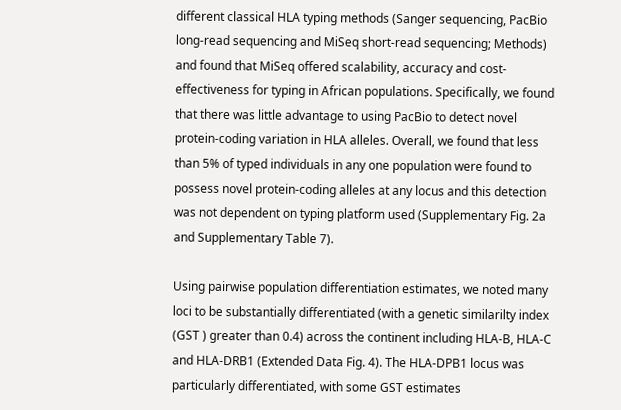different classical HLA typing methods (Sanger sequencing, PacBio long-read sequencing and MiSeq short-read sequencing; Methods) and found that MiSeq offered scalability, accuracy and cost-effectiveness for typing in African populations. Specifically, we found that there was little advantage to using PacBio to detect novel protein-coding variation in HLA alleles. Overall, we found that less than 5% of typed individuals in any one population were found to possess novel protein-coding alleles at any locus and this detection was not dependent on typing platform used (Supplementary Fig. 2a and Supplementary Table 7).

Using pairwise population differentiation estimates, we noted many loci to be substantially differentiated (with a genetic similarilty index (GST ) greater than 0.4) across the continent including HLA-B, HLA-C and HLA-DRB1 (Extended Data Fig. 4). The HLA-DPB1 locus was particularly differentiated, with some GST estimates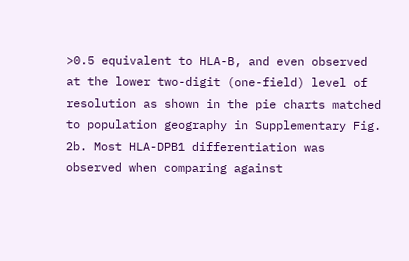>0.5 equivalent to HLA-B, and even observed at the lower two-digit (one-field) level of resolution as shown in the pie charts matched to population geography in Supplementary Fig. 2b. Most HLA-DPB1 differentiation was observed when comparing against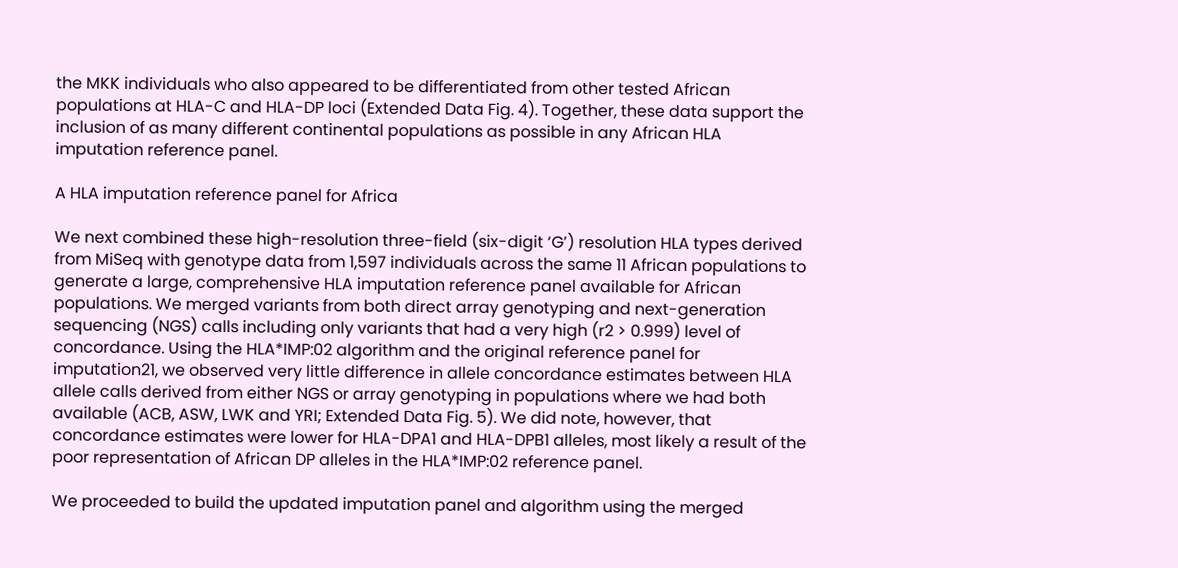the MKK individuals who also appeared to be differentiated from other tested African populations at HLA-C and HLA-DP loci (Extended Data Fig. 4). Together, these data support the inclusion of as many different continental populations as possible in any African HLA imputation reference panel.

A HLA imputation reference panel for Africa

We next combined these high-resolution three-field (six-digit ‘G’) resolution HLA types derived from MiSeq with genotype data from 1,597 individuals across the same 11 African populations to generate a large, comprehensive HLA imputation reference panel available for African populations. We merged variants from both direct array genotyping and next-generation sequencing (NGS) calls including only variants that had a very high (r2 > 0.999) level of concordance. Using the HLA*IMP:02 algorithm and the original reference panel for imputation21, we observed very little difference in allele concordance estimates between HLA allele calls derived from either NGS or array genotyping in populations where we had both available (ACB, ASW, LWK and YRI; Extended Data Fig. 5). We did note, however, that concordance estimates were lower for HLA-DPA1 and HLA-DPB1 alleles, most likely a result of the poor representation of African DP alleles in the HLA*IMP:02 reference panel.

We proceeded to build the updated imputation panel and algorithm using the merged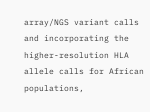array/NGS variant calls and incorporating the higher-resolution HLA allele calls for African populations,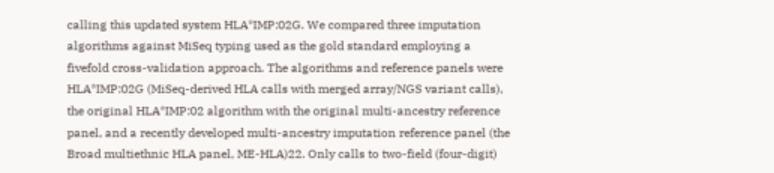calling this updated system HLA*IMP:02G. We compared three imputation algorithms against MiSeq typing used as the gold standard employing a fivefold cross-validation approach. The algorithms and reference panels were HLA*IMP:02G (MiSeq-derived HLA calls with merged array/NGS variant calls), the original HLA*IMP:02 algorithm with the original multi-ancestry reference panel, and a recently developed multi-ancestry imputation reference panel (the Broad multiethnic HLA panel, ME-HLA)22. Only calls to two-field (four-digit)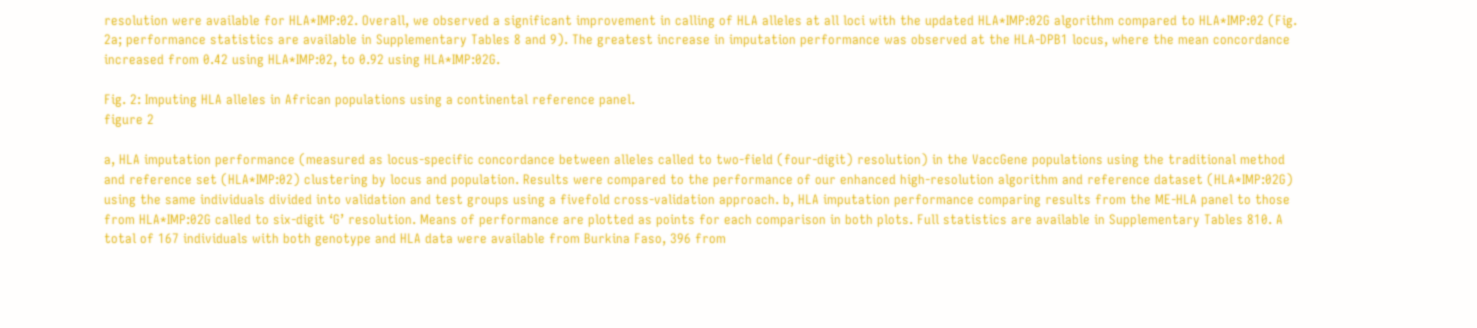resolution were available for HLA*IMP:02. Overall, we observed a significant improvement in calling of HLA alleles at all loci with the updated HLA*IMP:02G algorithm compared to HLA*IMP:02 (Fig. 2a; performance statistics are available in Supplementary Tables 8 and 9). The greatest increase in imputation performance was observed at the HLA-DPB1 locus, where the mean concordance increased from 0.42 using HLA*IMP:02, to 0.92 using HLA*IMP:02G.

Fig. 2: Imputing HLA alleles in African populations using a continental reference panel.
figure 2

a, HLA imputation performance (measured as locus-specific concordance between alleles called to two-field (four-digit) resolution) in the VaccGene populations using the traditional method and reference set (HLA*IMP:02) clustering by locus and population. Results were compared to the performance of our enhanced high-resolution algorithm and reference dataset (HLA*IMP:02G) using the same individuals divided into validation and test groups using a fivefold cross-validation approach. b, HLA imputation performance comparing results from the ME-HLA panel to those from HLA*IMP:02G called to six-digit ‘G’ resolution. Means of performance are plotted as points for each comparison in both plots. Full statistics are available in Supplementary Tables 810. A total of 167 individuals with both genotype and HLA data were available from Burkina Faso, 396 from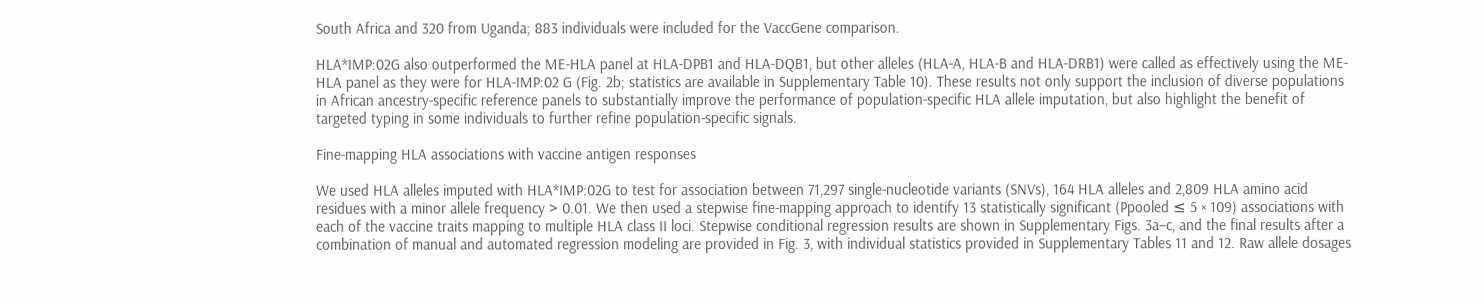South Africa and 320 from Uganda; 883 individuals were included for the VaccGene comparison.

HLA*IMP:02G also outperformed the ME-HLA panel at HLA-DPB1 and HLA-DQB1, but other alleles (HLA-A, HLA-B and HLA-DRB1) were called as effectively using the ME-HLA panel as they were for HLA-IMP:02 G (Fig. 2b; statistics are available in Supplementary Table 10). These results not only support the inclusion of diverse populations in African ancestry-specific reference panels to substantially improve the performance of population-specific HLA allele imputation, but also highlight the benefit of targeted typing in some individuals to further refine population-specific signals.

Fine-mapping HLA associations with vaccine antigen responses

We used HLA alleles imputed with HLA*IMP:02G to test for association between 71,297 single-nucleotide variants (SNVs), 164 HLA alleles and 2,809 HLA amino acid residues with a minor allele frequency > 0.01. We then used a stepwise fine-mapping approach to identify 13 statistically significant (Ppooled ≤ 5 × 109) associations with each of the vaccine traits mapping to multiple HLA class II loci. Stepwise conditional regression results are shown in Supplementary Figs. 3a–c, and the final results after a combination of manual and automated regression modeling are provided in Fig. 3, with individual statistics provided in Supplementary Tables 11 and 12. Raw allele dosages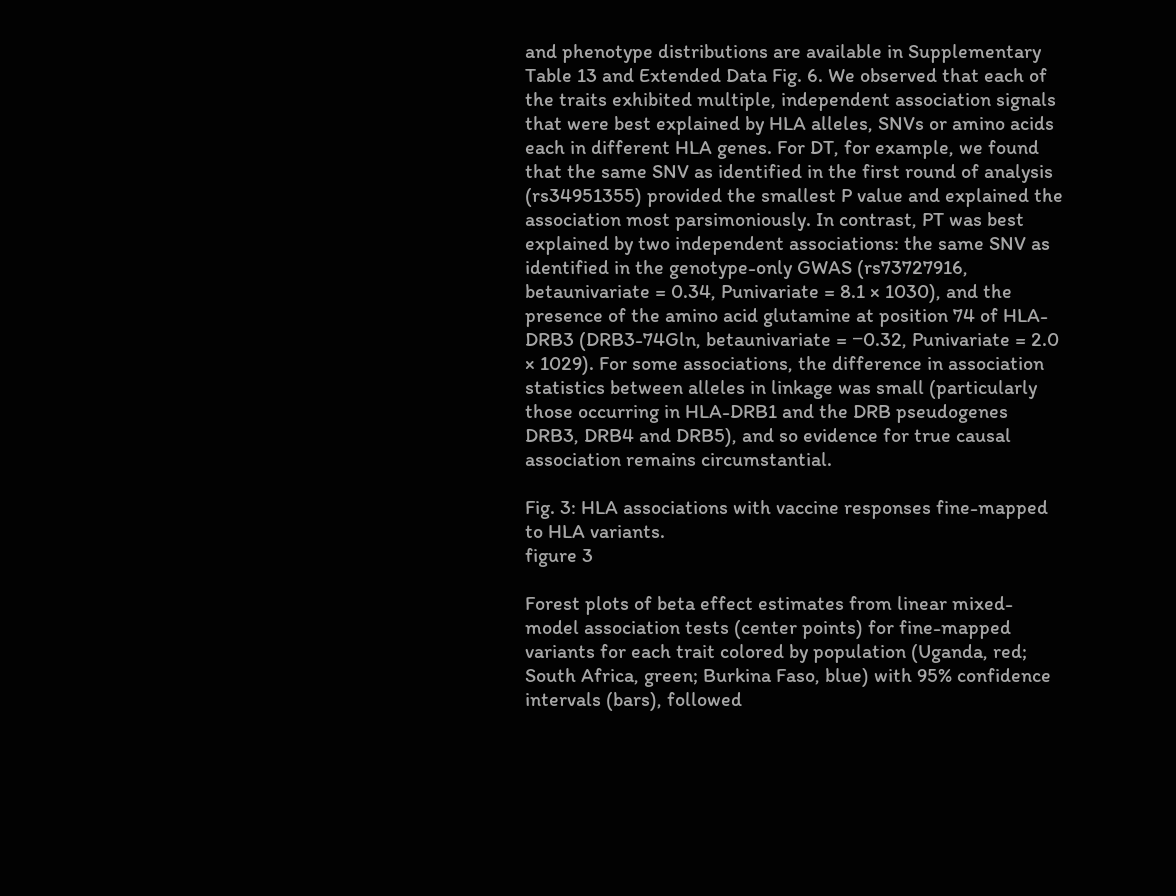and phenotype distributions are available in Supplementary Table 13 and Extended Data Fig. 6. We observed that each of the traits exhibited multiple, independent association signals that were best explained by HLA alleles, SNVs or amino acids each in different HLA genes. For DT, for example, we found that the same SNV as identified in the first round of analysis (rs34951355) provided the smallest P value and explained the association most parsimoniously. In contrast, PT was best explained by two independent associations: the same SNV as identified in the genotype-only GWAS (rs73727916, betaunivariate = 0.34, Punivariate = 8.1 × 1030), and the presence of the amino acid glutamine at position 74 of HLA-DRB3 (DRB3-74Gln, betaunivariate = −0.32, Punivariate = 2.0 × 1029). For some associations, the difference in association statistics between alleles in linkage was small (particularly those occurring in HLA-DRB1 and the DRB pseudogenes DRB3, DRB4 and DRB5), and so evidence for true causal association remains circumstantial.

Fig. 3: HLA associations with vaccine responses fine-mapped to HLA variants.
figure 3

Forest plots of beta effect estimates from linear mixed-model association tests (center points) for fine-mapped variants for each trait colored by population (Uganda, red; South Africa, green; Burkina Faso, blue) with 95% confidence intervals (bars), followed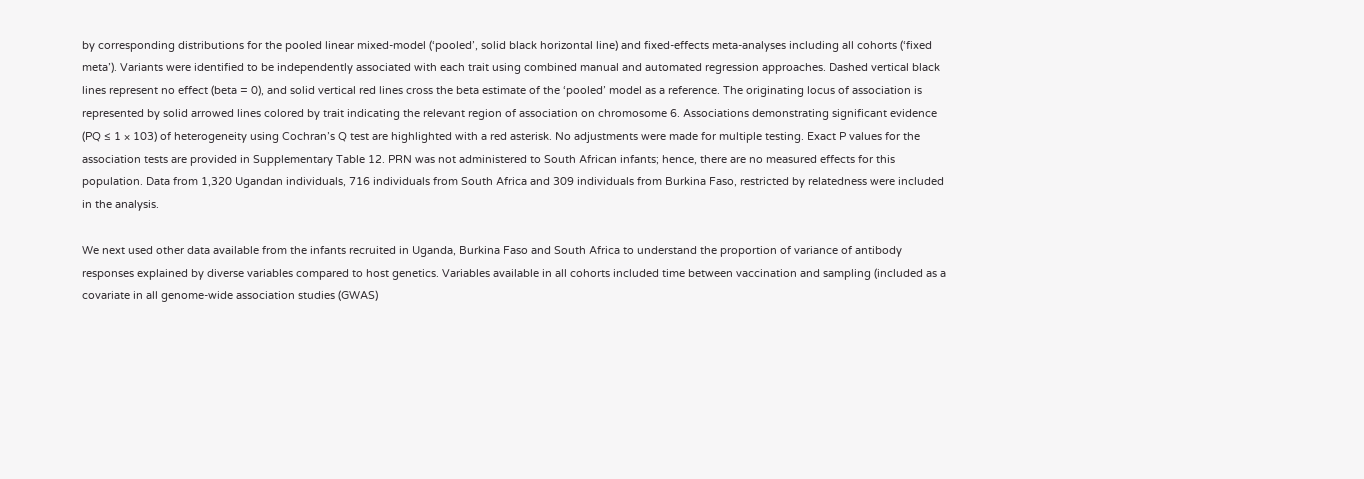by corresponding distributions for the pooled linear mixed-model (‘pooled’, solid black horizontal line) and fixed-effects meta-analyses including all cohorts (‘fixed meta’). Variants were identified to be independently associated with each trait using combined manual and automated regression approaches. Dashed vertical black lines represent no effect (beta = 0), and solid vertical red lines cross the beta estimate of the ‘pooled’ model as a reference. The originating locus of association is represented by solid arrowed lines colored by trait indicating the relevant region of association on chromosome 6. Associations demonstrating significant evidence (PQ ≤ 1 × 103) of heterogeneity using Cochran’s Q test are highlighted with a red asterisk. No adjustments were made for multiple testing. Exact P values for the association tests are provided in Supplementary Table 12. PRN was not administered to South African infants; hence, there are no measured effects for this population. Data from 1,320 Ugandan individuals, 716 individuals from South Africa and 309 individuals from Burkina Faso, restricted by relatedness were included in the analysis.

We next used other data available from the infants recruited in Uganda, Burkina Faso and South Africa to understand the proportion of variance of antibody responses explained by diverse variables compared to host genetics. Variables available in all cohorts included time between vaccination and sampling (included as a covariate in all genome-wide association studies (GWAS)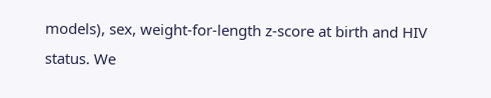models), sex, weight-for-length z-score at birth and HIV status. We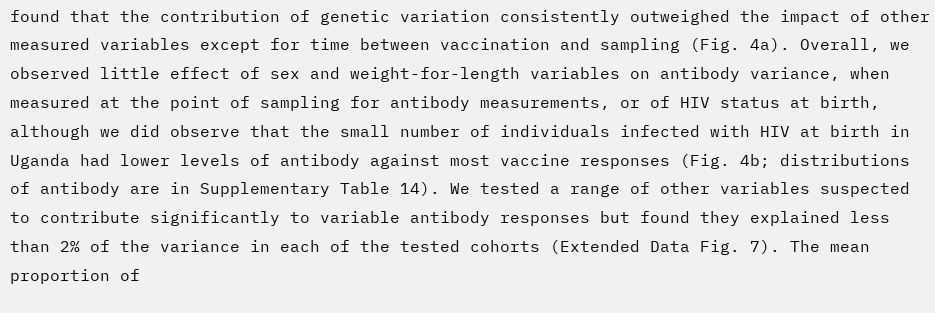found that the contribution of genetic variation consistently outweighed the impact of other measured variables except for time between vaccination and sampling (Fig. 4a). Overall, we observed little effect of sex and weight-for-length variables on antibody variance, when measured at the point of sampling for antibody measurements, or of HIV status at birth, although we did observe that the small number of individuals infected with HIV at birth in Uganda had lower levels of antibody against most vaccine responses (Fig. 4b; distributions of antibody are in Supplementary Table 14). We tested a range of other variables suspected to contribute significantly to variable antibody responses but found they explained less than 2% of the variance in each of the tested cohorts (Extended Data Fig. 7). The mean proportion of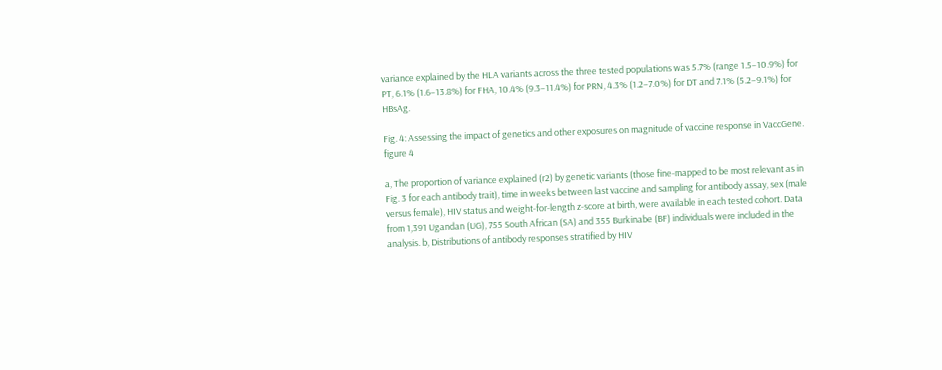variance explained by the HLA variants across the three tested populations was 5.7% (range 1.5–10.9%) for PT, 6.1% (1.6–13.8%) for FHA, 10.4% (9.3–11.4%) for PRN, 4.3% (1.2–7.0%) for DT and 7.1% (5.2–9.1%) for HBsAg.

Fig. 4: Assessing the impact of genetics and other exposures on magnitude of vaccine response in VaccGene.
figure 4

a, The proportion of variance explained (r2) by genetic variants (those fine-mapped to be most relevant as in Fig. 3 for each antibody trait), time in weeks between last vaccine and sampling for antibody assay, sex (male versus female), HIV status and weight-for-length z-score at birth, were available in each tested cohort. Data from 1,391 Ugandan (UG), 755 South African (SA) and 355 Burkinabe (BF) individuals were included in the analysis. b, Distributions of antibody responses stratified by HIV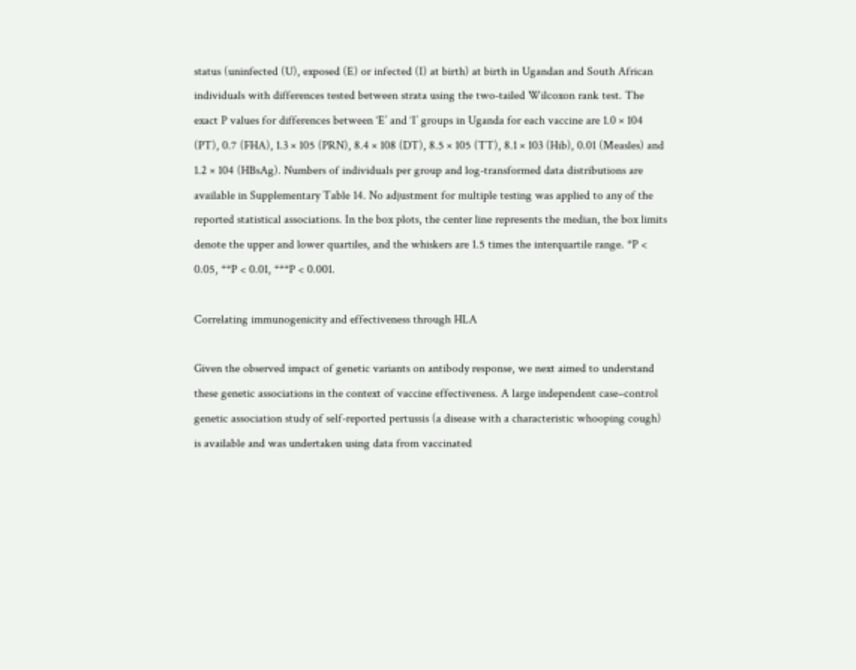status (uninfected (U), exposed (E) or infected (I) at birth) at birth in Ugandan and South African individuals with differences tested between strata using the two-tailed Wilcoxon rank test. The exact P values for differences between ‘E’ and ‘I’ groups in Uganda for each vaccine are 1.0 × 104 (PT), 0.7 (FHA), 1.3 × 105 (PRN), 8.4 × 108 (DT), 8.5 × 105 (TT), 8.1 × 103 (Hib), 0.01 (Measles) and 1.2 × 104 (HBsAg). Numbers of individuals per group and log-transformed data distributions are available in Supplementary Table 14. No adjustment for multiple testing was applied to any of the reported statistical associations. In the box plots, the center line represents the median, the box limits denote the upper and lower quartiles, and the whiskers are 1.5 times the interquartile range. *P < 0.05, **P < 0.01, ***P < 0.001.

Correlating immunogenicity and effectiveness through HLA

Given the observed impact of genetic variants on antibody response, we next aimed to understand these genetic associations in the context of vaccine effectiveness. A large independent case–control genetic association study of self-reported pertussis (a disease with a characteristic whooping cough) is available and was undertaken using data from vaccinated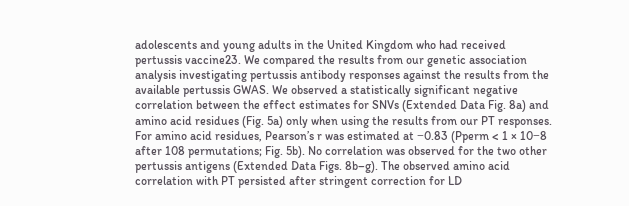adolescents and young adults in the United Kingdom who had received pertussis vaccine23. We compared the results from our genetic association analysis investigating pertussis antibody responses against the results from the available pertussis GWAS. We observed a statistically significant negative correlation between the effect estimates for SNVs (Extended Data Fig. 8a) and amino acid residues (Fig. 5a) only when using the results from our PT responses. For amino acid residues, Pearson’s r was estimated at −0.83 (Pperm < 1 × 10−8 after 108 permutations; Fig. 5b). No correlation was observed for the two other pertussis antigens (Extended Data Figs. 8b–g). The observed amino acid correlation with PT persisted after stringent correction for LD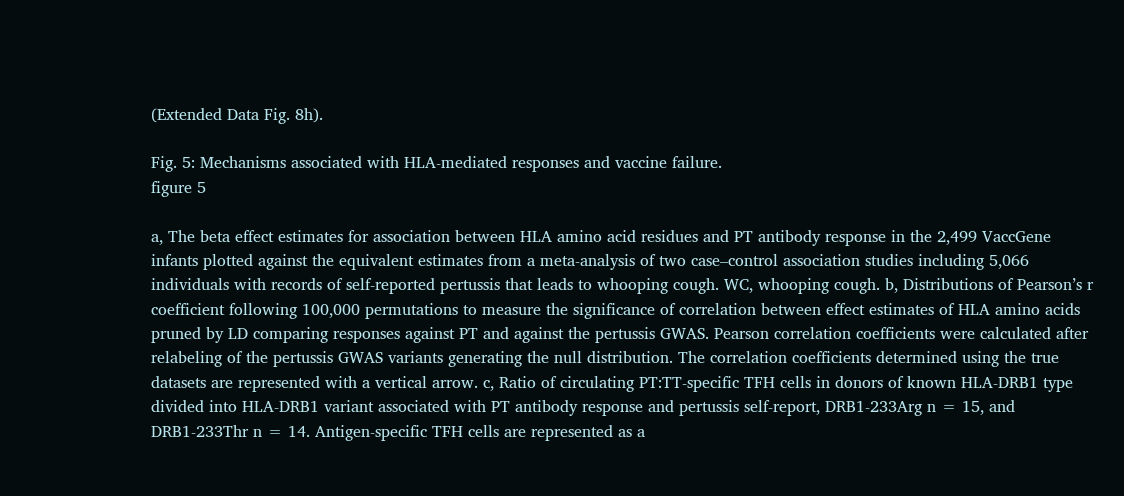(Extended Data Fig. 8h).

Fig. 5: Mechanisms associated with HLA-mediated responses and vaccine failure.
figure 5

a, The beta effect estimates for association between HLA amino acid residues and PT antibody response in the 2,499 VaccGene infants plotted against the equivalent estimates from a meta-analysis of two case–control association studies including 5,066 individuals with records of self-reported pertussis that leads to whooping cough. WC, whooping cough. b, Distributions of Pearson’s r coefficient following 100,000 permutations to measure the significance of correlation between effect estimates of HLA amino acids pruned by LD comparing responses against PT and against the pertussis GWAS. Pearson correlation coefficients were calculated after relabeling of the pertussis GWAS variants generating the null distribution. The correlation coefficients determined using the true datasets are represented with a vertical arrow. c, Ratio of circulating PT:TT-specific TFH cells in donors of known HLA-DRB1 type divided into HLA-DRB1 variant associated with PT antibody response and pertussis self-report, DRB1-233Arg n = 15, and DRB1-233Thr n = 14. Antigen-specific TFH cells are represented as a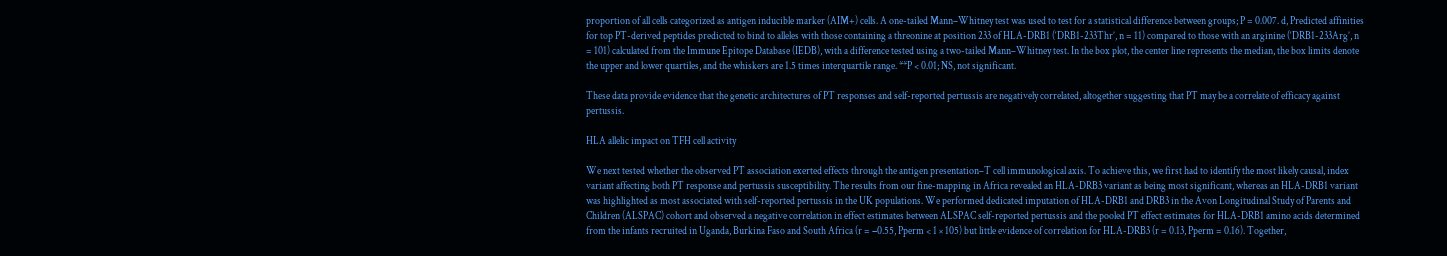proportion of all cells categorized as antigen inducible marker (AIM+) cells. A one-tailed Mann–Whitney test was used to test for a statistical difference between groups; P = 0.007. d, Predicted affinities for top PT-derived peptides predicted to bind to alleles with those containing a threonine at position 233 of HLA-DRB1 (‘DRB1-233Thr’, n = 11) compared to those with an arginine (‘DRB1-233Arg’, n = 101) calculated from the Immune Epitope Database (IEDB), with a difference tested using a two-tailed Mann–Whitney test. In the box plot, the center line represents the median, the box limits denote the upper and lower quartiles, and the whiskers are 1.5 times interquartile range. **P < 0.01; NS, not significant.

These data provide evidence that the genetic architectures of PT responses and self-reported pertussis are negatively correlated, altogether suggesting that PT may be a correlate of efficacy against pertussis.

HLA allelic impact on TFH cell activity

We next tested whether the observed PT association exerted effects through the antigen presentation–T cell immunological axis. To achieve this, we first had to identify the most likely causal, index variant affecting both PT response and pertussis susceptibility. The results from our fine-mapping in Africa revealed an HLA-DRB3 variant as being most significant, whereas an HLA-DRB1 variant was highlighted as most associated with self-reported pertussis in the UK populations. We performed dedicated imputation of HLA-DRB1 and DRB3 in the Avon Longitudinal Study of Parents and Children (ALSPAC) cohort and observed a negative correlation in effect estimates between ALSPAC self-reported pertussis and the pooled PT effect estimates for HLA-DRB1 amino acids determined from the infants recruited in Uganda, Burkina Faso and South Africa (r = −0.55, Pperm < 1 × 105) but little evidence of correlation for HLA-DRB3 (r = 0.13, Pperm = 0.16). Together,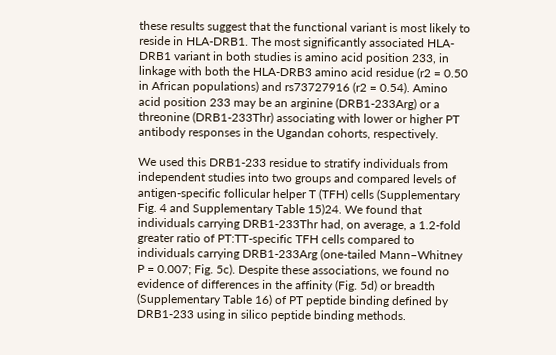these results suggest that the functional variant is most likely to reside in HLA-DRB1. The most significantly associated HLA-DRB1 variant in both studies is amino acid position 233, in linkage with both the HLA-DRB3 amino acid residue (r2 = 0.50 in African populations) and rs73727916 (r2 = 0.54). Amino acid position 233 may be an arginine (DRB1-233Arg) or a threonine (DRB1-233Thr) associating with lower or higher PT antibody responses in the Ugandan cohorts, respectively.

We used this DRB1-233 residue to stratify individuals from independent studies into two groups and compared levels of antigen-specific follicular helper T (TFH) cells (Supplementary Fig. 4 and Supplementary Table 15)24. We found that individuals carrying DRB1-233Thr had, on average, a 1.2-fold greater ratio of PT:TT-specific TFH cells compared to individuals carrying DRB1-233Arg (one-tailed Mann–Whitney P = 0.007; Fig. 5c). Despite these associations, we found no evidence of differences in the affinity (Fig. 5d) or breadth (Supplementary Table 16) of PT peptide binding defined by DRB1-233 using in silico peptide binding methods.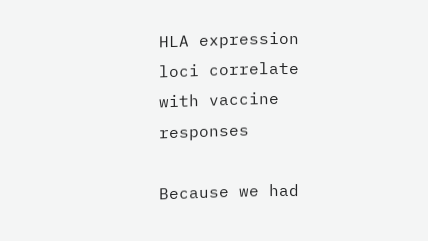HLA expression loci correlate with vaccine responses

Because we had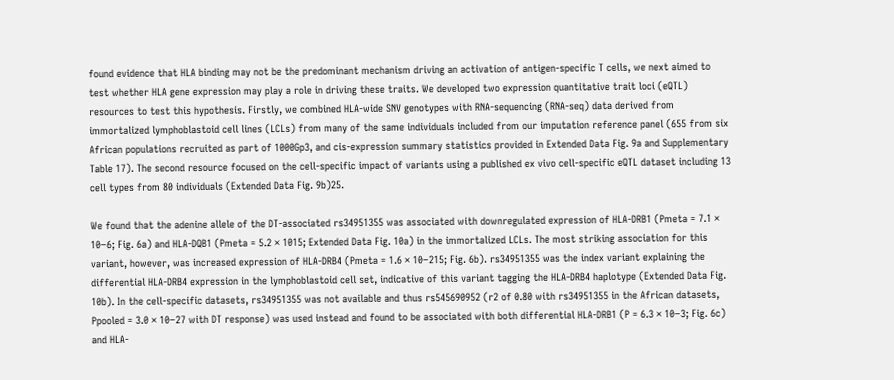found evidence that HLA binding may not be the predominant mechanism driving an activation of antigen-specific T cells, we next aimed to test whether HLA gene expression may play a role in driving these traits. We developed two expression quantitative trait loci (eQTL) resources to test this hypothesis. Firstly, we combined HLA-wide SNV genotypes with RNA-sequencing (RNA-seq) data derived from immortalized lymphoblastoid cell lines (LCLs) from many of the same individuals included from our imputation reference panel (655 from six African populations recruited as part of 1000Gp3, and cis-expression summary statistics provided in Extended Data Fig. 9a and Supplementary Table 17). The second resource focused on the cell-specific impact of variants using a published ex vivo cell-specific eQTL dataset including 13 cell types from 80 individuals (Extended Data Fig. 9b)25.

We found that the adenine allele of the DT-associated rs34951355 was associated with downregulated expression of HLA-DRB1 (Pmeta = 7.1 × 10−6; Fig. 6a) and HLA-DQB1 (Pmeta = 5.2 × 1015; Extended Data Fig. 10a) in the immortalized LCLs. The most striking association for this variant, however, was increased expression of HLA-DRB4 (Pmeta = 1.6 × 10−215; Fig. 6b). rs34951355 was the index variant explaining the differential HLA-DRB4 expression in the lymphoblastoid cell set, indicative of this variant tagging the HLA-DRB4 haplotype (Extended Data Fig. 10b). In the cell-specific datasets, rs34951355 was not available and thus rs545690952 (r2 of 0.80 with rs34951355 in the African datasets, Ppooled = 3.0 × 10−27 with DT response) was used instead and found to be associated with both differential HLA-DRB1 (P = 6.3 × 10−3; Fig. 6c) and HLA-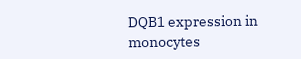DQB1 expression in monocytes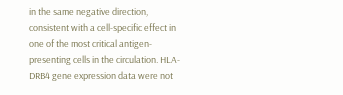in the same negative direction, consistent with a cell-specific effect in one of the most critical antigen-presenting cells in the circulation. HLA-DRB4 gene expression data were not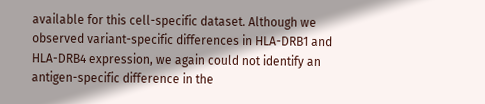available for this cell-specific dataset. Although we observed variant-specific differences in HLA-DRB1 and HLA-DRB4 expression, we again could not identify an antigen-specific difference in the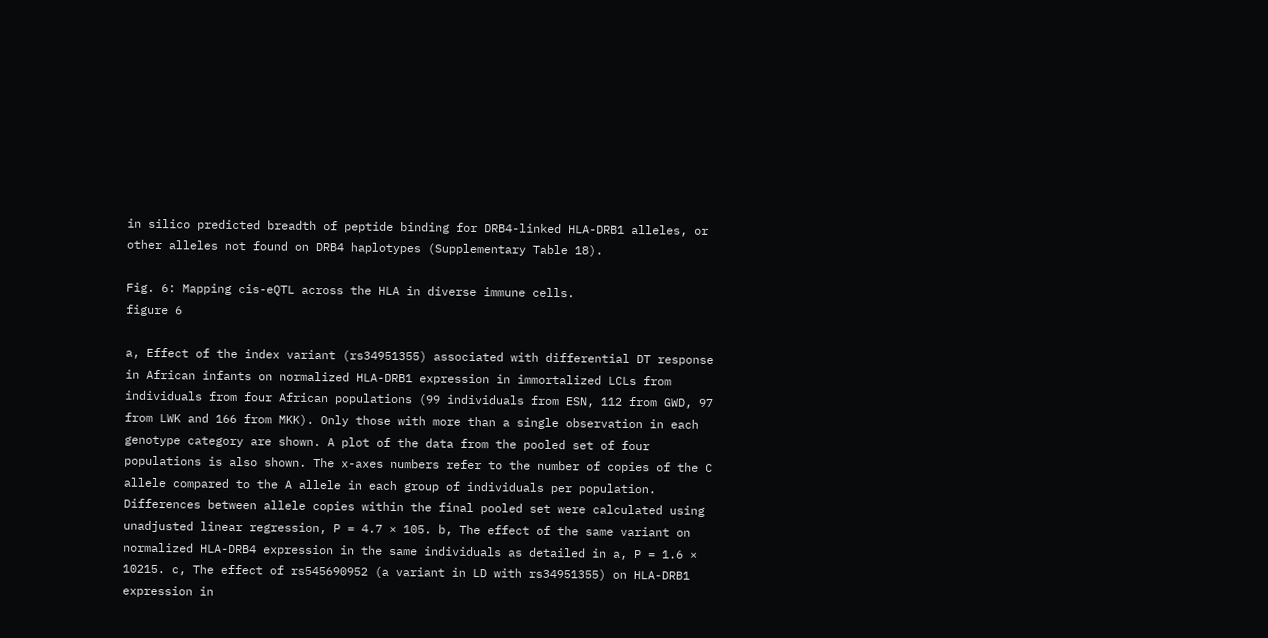in silico predicted breadth of peptide binding for DRB4-linked HLA-DRB1 alleles, or other alleles not found on DRB4 haplotypes (Supplementary Table 18).

Fig. 6: Mapping cis-eQTL across the HLA in diverse immune cells.
figure 6

a, Effect of the index variant (rs34951355) associated with differential DT response in African infants on normalized HLA-DRB1 expression in immortalized LCLs from individuals from four African populations (99 individuals from ESN, 112 from GWD, 97 from LWK and 166 from MKK). Only those with more than a single observation in each genotype category are shown. A plot of the data from the pooled set of four populations is also shown. The x-axes numbers refer to the number of copies of the C allele compared to the A allele in each group of individuals per population. Differences between allele copies within the final pooled set were calculated using unadjusted linear regression, P = 4.7 × 105. b, The effect of the same variant on normalized HLA-DRB4 expression in the same individuals as detailed in a, P = 1.6 × 10215. c, The effect of rs545690952 (a variant in LD with rs34951355) on HLA-DRB1 expression in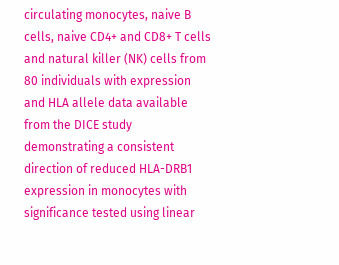circulating monocytes, naive B cells, naive CD4+ and CD8+ T cells and natural killer (NK) cells from 80 individuals with expression and HLA allele data available from the DICE study demonstrating a consistent direction of reduced HLA-DRB1 expression in monocytes with significance tested using linear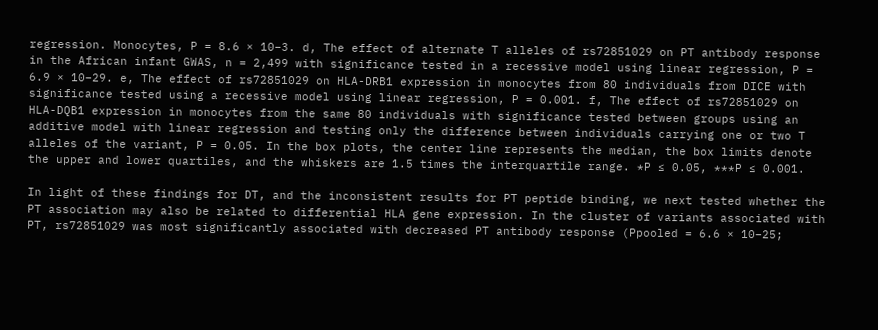regression. Monocytes, P = 8.6 × 10−3. d, The effect of alternate T alleles of rs72851029 on PT antibody response in the African infant GWAS, n = 2,499 with significance tested in a recessive model using linear regression, P = 6.9 × 10−29. e, The effect of rs72851029 on HLA-DRB1 expression in monocytes from 80 individuals from DICE with significance tested using a recessive model using linear regression, P = 0.001. f, The effect of rs72851029 on HLA-DQB1 expression in monocytes from the same 80 individuals with significance tested between groups using an additive model with linear regression and testing only the difference between individuals carrying one or two T alleles of the variant, P = 0.05. In the box plots, the center line represents the median, the box limits denote the upper and lower quartiles, and the whiskers are 1.5 times the interquartile range. *P ≤ 0.05, ***P ≤ 0.001.

In light of these findings for DT, and the inconsistent results for PT peptide binding, we next tested whether the PT association may also be related to differential HLA gene expression. In the cluster of variants associated with PT, rs72851029 was most significantly associated with decreased PT antibody response (Ppooled = 6.6 × 10−25;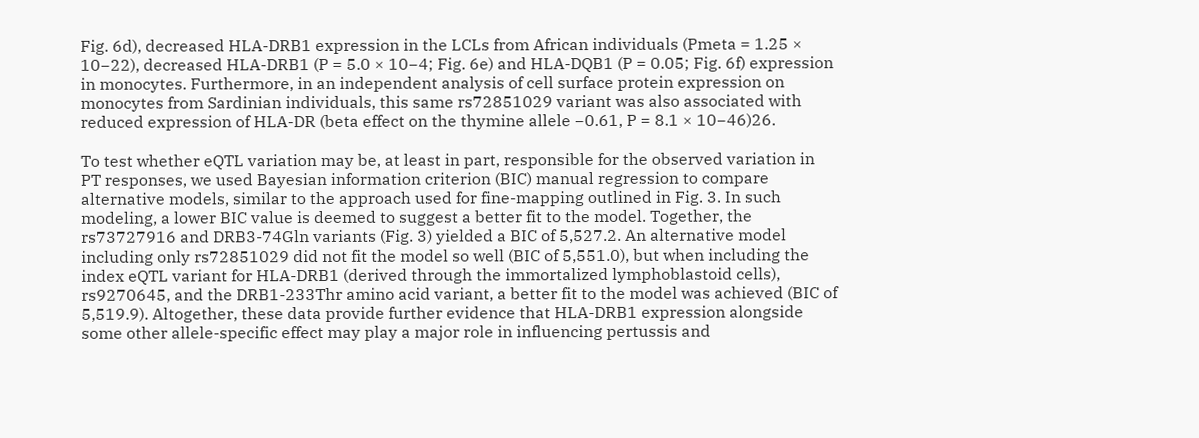Fig. 6d), decreased HLA-DRB1 expression in the LCLs from African individuals (Pmeta = 1.25 × 10−22), decreased HLA-DRB1 (P = 5.0 × 10−4; Fig. 6e) and HLA-DQB1 (P = 0.05; Fig. 6f) expression in monocytes. Furthermore, in an independent analysis of cell surface protein expression on monocytes from Sardinian individuals, this same rs72851029 variant was also associated with reduced expression of HLA-DR (beta effect on the thymine allele −0.61, P = 8.1 × 10−46)26.

To test whether eQTL variation may be, at least in part, responsible for the observed variation in PT responses, we used Bayesian information criterion (BIC) manual regression to compare alternative models, similar to the approach used for fine-mapping outlined in Fig. 3. In such modeling, a lower BIC value is deemed to suggest a better fit to the model. Together, the rs73727916 and DRB3-74Gln variants (Fig. 3) yielded a BIC of 5,527.2. An alternative model including only rs72851029 did not fit the model so well (BIC of 5,551.0), but when including the index eQTL variant for HLA-DRB1 (derived through the immortalized lymphoblastoid cells), rs9270645, and the DRB1-233Thr amino acid variant, a better fit to the model was achieved (BIC of 5,519.9). Altogether, these data provide further evidence that HLA-DRB1 expression alongside some other allele-specific effect may play a major role in influencing pertussis and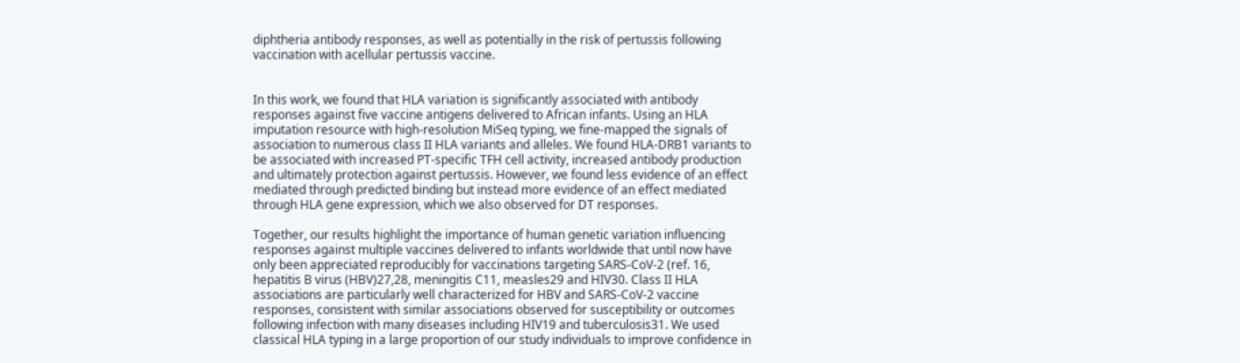diphtheria antibody responses, as well as potentially in the risk of pertussis following vaccination with acellular pertussis vaccine.


In this work, we found that HLA variation is significantly associated with antibody responses against five vaccine antigens delivered to African infants. Using an HLA imputation resource with high-resolution MiSeq typing, we fine-mapped the signals of association to numerous class II HLA variants and alleles. We found HLA-DRB1 variants to be associated with increased PT-specific TFH cell activity, increased antibody production and ultimately protection against pertussis. However, we found less evidence of an effect mediated through predicted binding but instead more evidence of an effect mediated through HLA gene expression, which we also observed for DT responses.

Together, our results highlight the importance of human genetic variation influencing responses against multiple vaccines delivered to infants worldwide that until now have only been appreciated reproducibly for vaccinations targeting SARS-CoV-2 (ref. 16, hepatitis B virus (HBV)27,28, meningitis C11, measles29 and HIV30. Class II HLA associations are particularly well characterized for HBV and SARS-CoV-2 vaccine responses, consistent with similar associations observed for susceptibility or outcomes following infection with many diseases including HIV19 and tuberculosis31. We used classical HLA typing in a large proportion of our study individuals to improve confidence in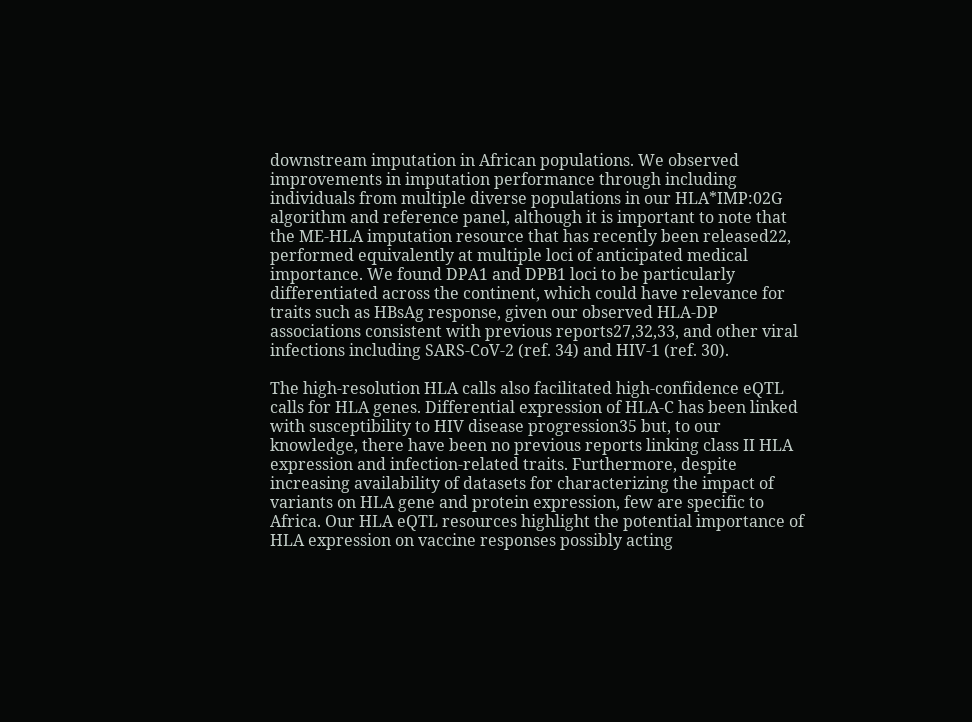downstream imputation in African populations. We observed improvements in imputation performance through including individuals from multiple diverse populations in our HLA*IMP:02G algorithm and reference panel, although it is important to note that the ME-HLA imputation resource that has recently been released22, performed equivalently at multiple loci of anticipated medical importance. We found DPA1 and DPB1 loci to be particularly differentiated across the continent, which could have relevance for traits such as HBsAg response, given our observed HLA-DP associations consistent with previous reports27,32,33, and other viral infections including SARS-CoV-2 (ref. 34) and HIV-1 (ref. 30).

The high-resolution HLA calls also facilitated high-confidence eQTL calls for HLA genes. Differential expression of HLA-C has been linked with susceptibility to HIV disease progression35 but, to our knowledge, there have been no previous reports linking class II HLA expression and infection-related traits. Furthermore, despite increasing availability of datasets for characterizing the impact of variants on HLA gene and protein expression, few are specific to Africa. Our HLA eQTL resources highlight the potential importance of HLA expression on vaccine responses possibly acting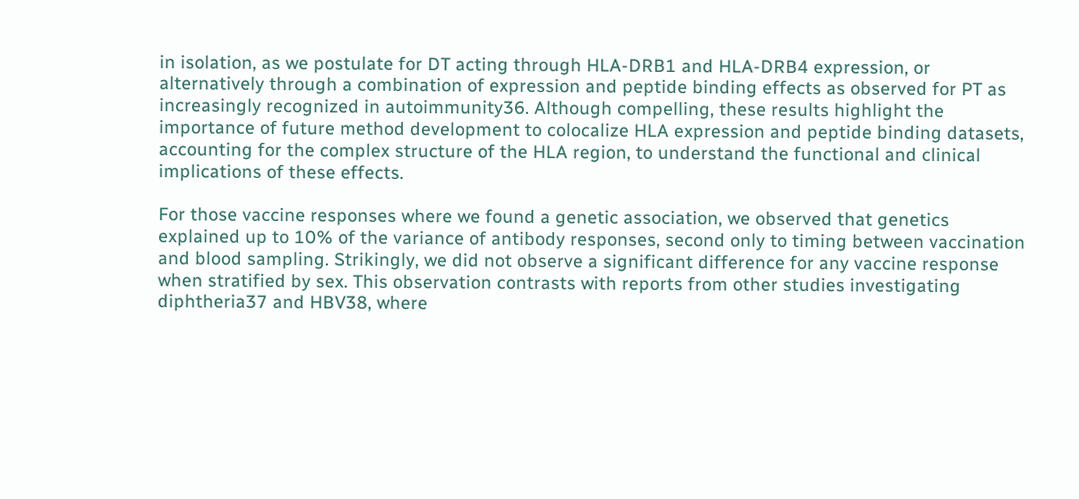in isolation, as we postulate for DT acting through HLA-DRB1 and HLA-DRB4 expression, or alternatively through a combination of expression and peptide binding effects as observed for PT as increasingly recognized in autoimmunity36. Although compelling, these results highlight the importance of future method development to colocalize HLA expression and peptide binding datasets, accounting for the complex structure of the HLA region, to understand the functional and clinical implications of these effects.

For those vaccine responses where we found a genetic association, we observed that genetics explained up to 10% of the variance of antibody responses, second only to timing between vaccination and blood sampling. Strikingly, we did not observe a significant difference for any vaccine response when stratified by sex. This observation contrasts with reports from other studies investigating diphtheria37 and HBV38, where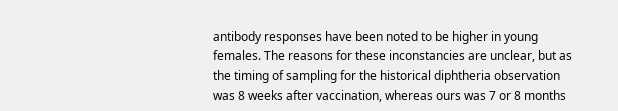antibody responses have been noted to be higher in young females. The reasons for these inconstancies are unclear, but as the timing of sampling for the historical diphtheria observation was 8 weeks after vaccination, whereas ours was 7 or 8 months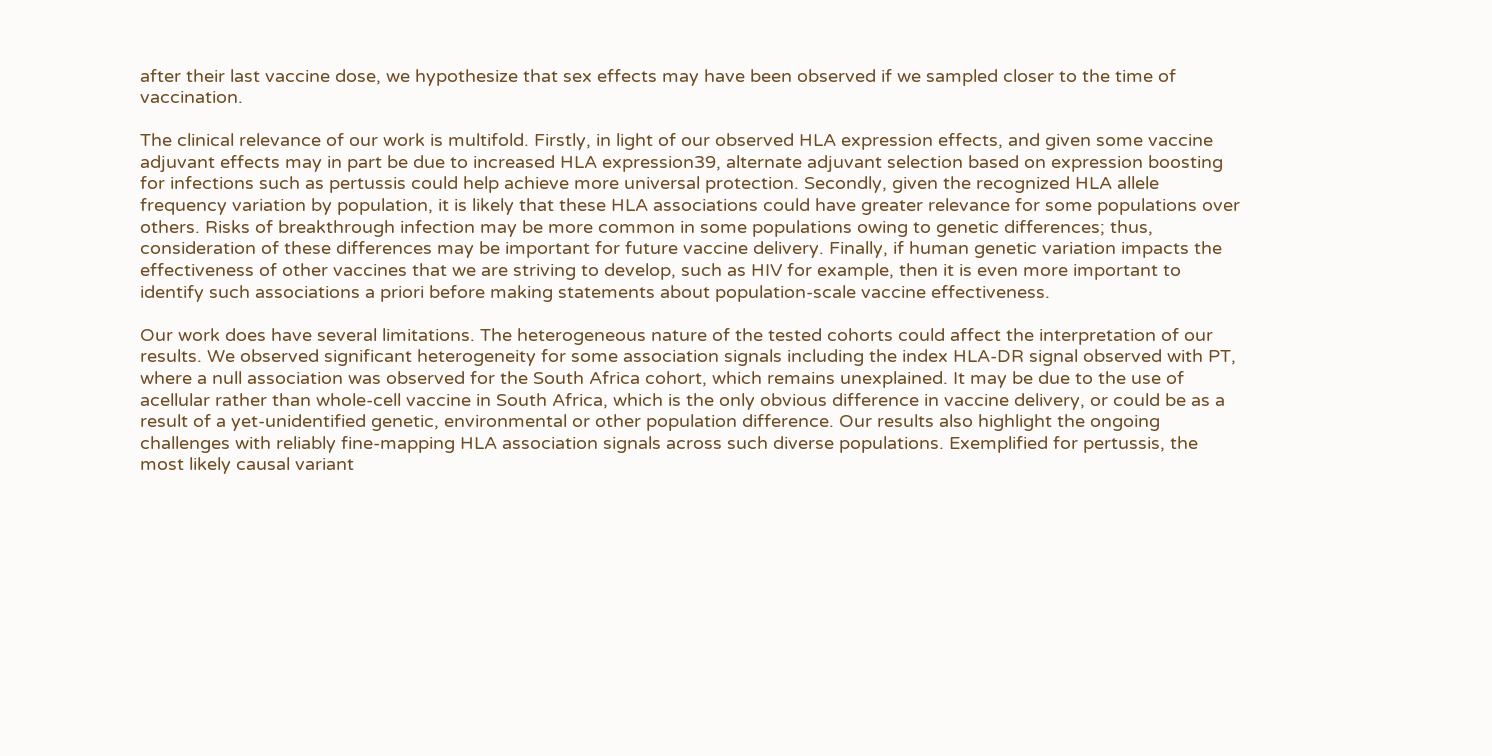after their last vaccine dose, we hypothesize that sex effects may have been observed if we sampled closer to the time of vaccination.

The clinical relevance of our work is multifold. Firstly, in light of our observed HLA expression effects, and given some vaccine adjuvant effects may in part be due to increased HLA expression39, alternate adjuvant selection based on expression boosting for infections such as pertussis could help achieve more universal protection. Secondly, given the recognized HLA allele frequency variation by population, it is likely that these HLA associations could have greater relevance for some populations over others. Risks of breakthrough infection may be more common in some populations owing to genetic differences; thus, consideration of these differences may be important for future vaccine delivery. Finally, if human genetic variation impacts the effectiveness of other vaccines that we are striving to develop, such as HIV for example, then it is even more important to identify such associations a priori before making statements about population-scale vaccine effectiveness.

Our work does have several limitations. The heterogeneous nature of the tested cohorts could affect the interpretation of our results. We observed significant heterogeneity for some association signals including the index HLA-DR signal observed with PT, where a null association was observed for the South Africa cohort, which remains unexplained. It may be due to the use of acellular rather than whole-cell vaccine in South Africa, which is the only obvious difference in vaccine delivery, or could be as a result of a yet-unidentified genetic, environmental or other population difference. Our results also highlight the ongoing challenges with reliably fine-mapping HLA association signals across such diverse populations. Exemplified for pertussis, the most likely causal variant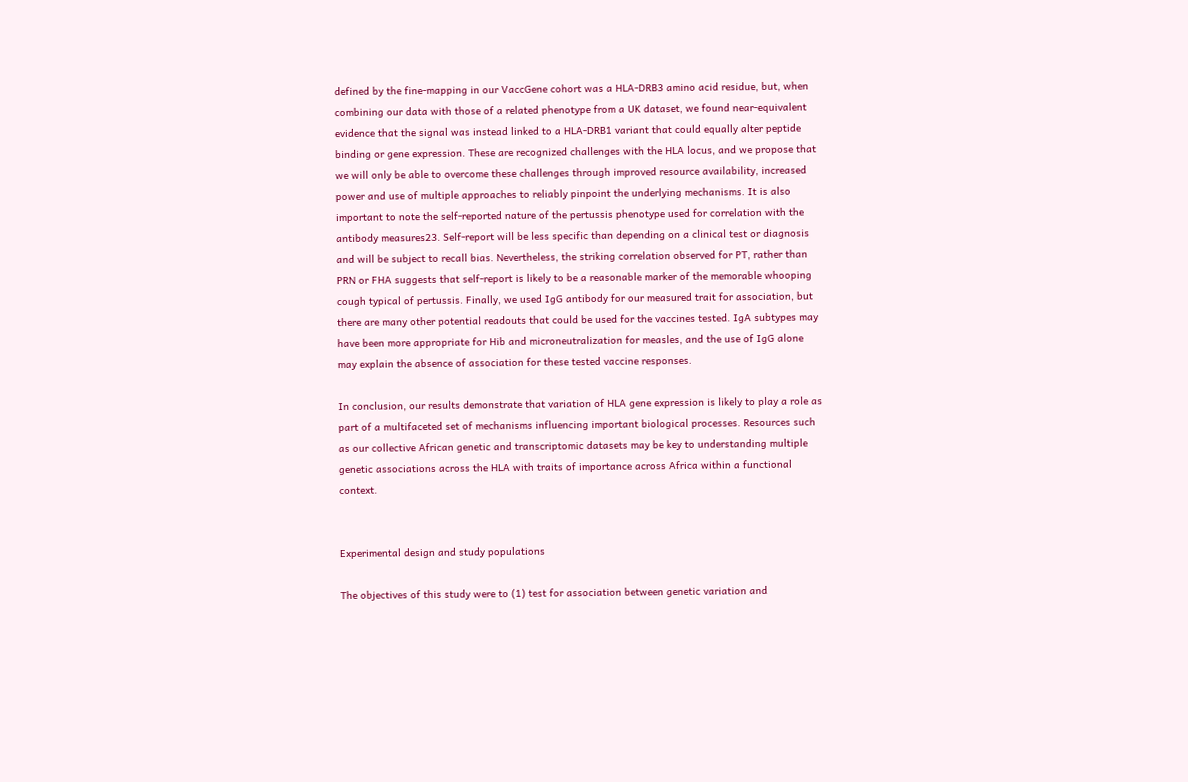defined by the fine-mapping in our VaccGene cohort was a HLA-DRB3 amino acid residue, but, when combining our data with those of a related phenotype from a UK dataset, we found near-equivalent evidence that the signal was instead linked to a HLA-DRB1 variant that could equally alter peptide binding or gene expression. These are recognized challenges with the HLA locus, and we propose that we will only be able to overcome these challenges through improved resource availability, increased power and use of multiple approaches to reliably pinpoint the underlying mechanisms. It is also important to note the self-reported nature of the pertussis phenotype used for correlation with the antibody measures23. Self-report will be less specific than depending on a clinical test or diagnosis and will be subject to recall bias. Nevertheless, the striking correlation observed for PT, rather than PRN or FHA suggests that self-report is likely to be a reasonable marker of the memorable whooping cough typical of pertussis. Finally, we used IgG antibody for our measured trait for association, but there are many other potential readouts that could be used for the vaccines tested. IgA subtypes may have been more appropriate for Hib and microneutralization for measles, and the use of IgG alone may explain the absence of association for these tested vaccine responses.

In conclusion, our results demonstrate that variation of HLA gene expression is likely to play a role as part of a multifaceted set of mechanisms influencing important biological processes. Resources such as our collective African genetic and transcriptomic datasets may be key to understanding multiple genetic associations across the HLA with traits of importance across Africa within a functional context.


Experimental design and study populations

The objectives of this study were to (1) test for association between genetic variation and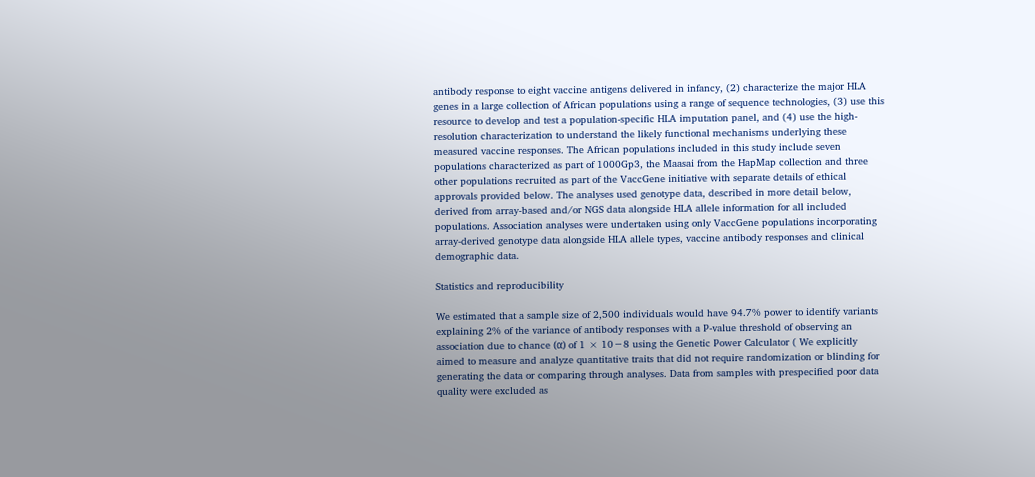antibody response to eight vaccine antigens delivered in infancy, (2) characterize the major HLA genes in a large collection of African populations using a range of sequence technologies, (3) use this resource to develop and test a population-specific HLA imputation panel, and (4) use the high-resolution characterization to understand the likely functional mechanisms underlying these measured vaccine responses. The African populations included in this study include seven populations characterized as part of 1000Gp3, the Maasai from the HapMap collection and three other populations recruited as part of the VaccGene initiative with separate details of ethical approvals provided below. The analyses used genotype data, described in more detail below, derived from array-based and/or NGS data alongside HLA allele information for all included populations. Association analyses were undertaken using only VaccGene populations incorporating array-derived genotype data alongside HLA allele types, vaccine antibody responses and clinical demographic data.

Statistics and reproducibility

We estimated that a sample size of 2,500 individuals would have 94.7% power to identify variants explaining 2% of the variance of antibody responses with a P-value threshold of observing an association due to chance (α) of 1 × 10−8 using the Genetic Power Calculator ( We explicitly aimed to measure and analyze quantitative traits that did not require randomization or blinding for generating the data or comparing through analyses. Data from samples with prespecified poor data quality were excluded as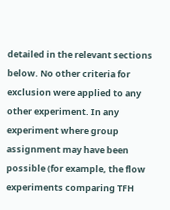detailed in the relevant sections below. No other criteria for exclusion were applied to any other experiment. In any experiment where group assignment may have been possible (for example, the flow experiments comparing TFH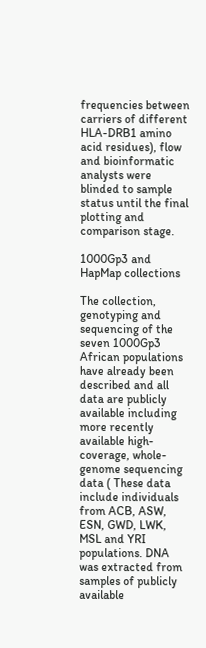frequencies between carriers of different HLA-DRB1 amino acid residues), flow and bioinformatic analysts were blinded to sample status until the final plotting and comparison stage.

1000Gp3 and HapMap collections

The collection, genotyping and sequencing of the seven 1000Gp3 African populations have already been described and all data are publicly available including more recently available high-coverage, whole-genome sequencing data ( These data include individuals from ACB, ASW, ESN, GWD, LWK, MSL and YRI populations. DNA was extracted from samples of publicly available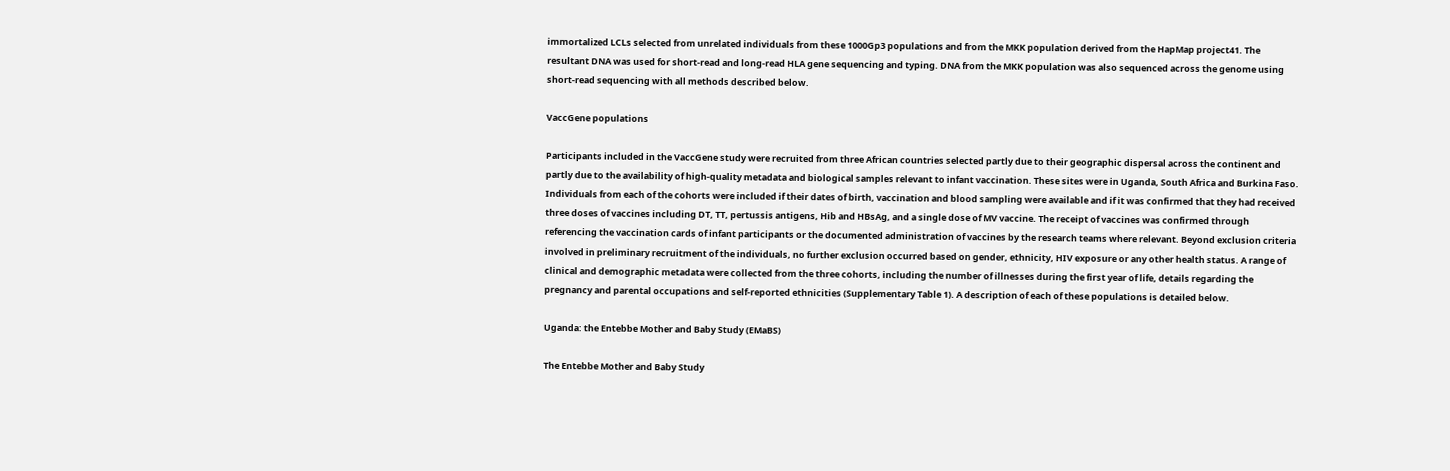immortalized LCLs selected from unrelated individuals from these 1000Gp3 populations and from the MKK population derived from the HapMap project41. The resultant DNA was used for short-read and long-read HLA gene sequencing and typing. DNA from the MKK population was also sequenced across the genome using short-read sequencing with all methods described below.

VaccGene populations

Participants included in the VaccGene study were recruited from three African countries selected partly due to their geographic dispersal across the continent and partly due to the availability of high-quality metadata and biological samples relevant to infant vaccination. These sites were in Uganda, South Africa and Burkina Faso. Individuals from each of the cohorts were included if their dates of birth, vaccination and blood sampling were available and if it was confirmed that they had received three doses of vaccines including DT, TT, pertussis antigens, Hib and HBsAg, and a single dose of MV vaccine. The receipt of vaccines was confirmed through referencing the vaccination cards of infant participants or the documented administration of vaccines by the research teams where relevant. Beyond exclusion criteria involved in preliminary recruitment of the individuals, no further exclusion occurred based on gender, ethnicity, HIV exposure or any other health status. A range of clinical and demographic metadata were collected from the three cohorts, including the number of illnesses during the first year of life, details regarding the pregnancy and parental occupations and self-reported ethnicities (Supplementary Table 1). A description of each of these populations is detailed below.

Uganda: the Entebbe Mother and Baby Study (EMaBS)

The Entebbe Mother and Baby Study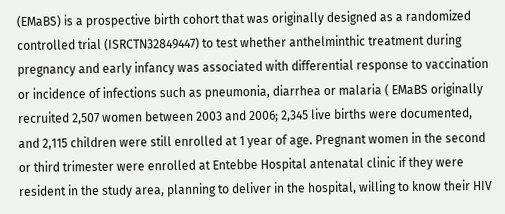(EMaBS) is a prospective birth cohort that was originally designed as a randomized controlled trial (ISRCTN32849447) to test whether anthelminthic treatment during pregnancy and early infancy was associated with differential response to vaccination or incidence of infections such as pneumonia, diarrhea or malaria ( EMaBS originally recruited 2,507 women between 2003 and 2006; 2,345 live births were documented, and 2,115 children were still enrolled at 1 year of age. Pregnant women in the second or third trimester were enrolled at Entebbe Hospital antenatal clinic if they were resident in the study area, planning to deliver in the hospital, willing to know their HIV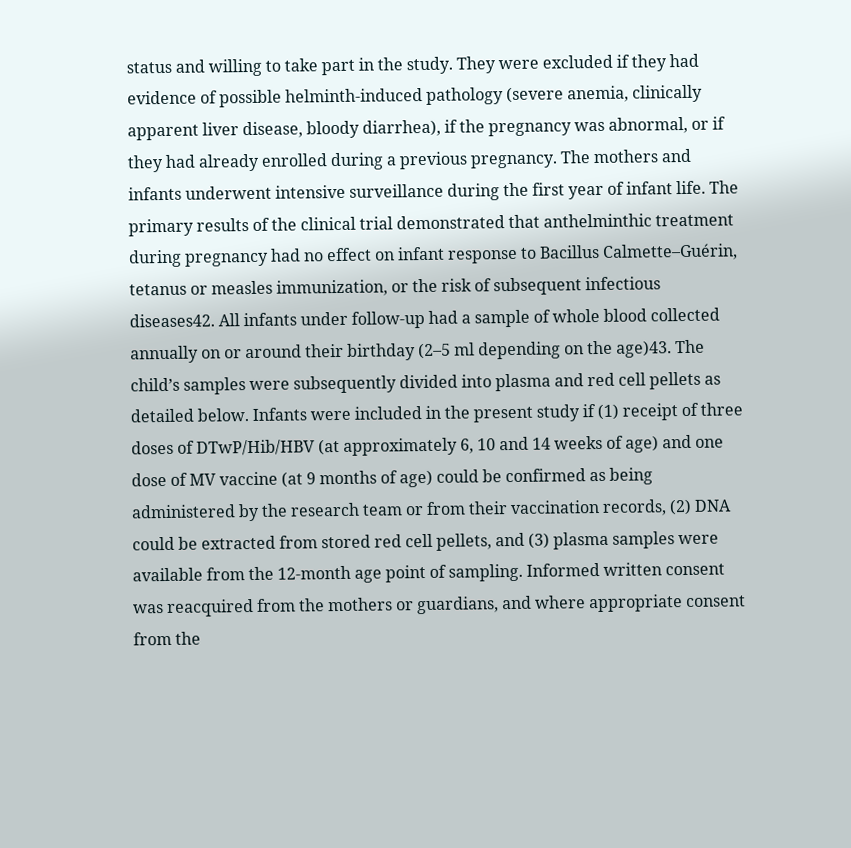status and willing to take part in the study. They were excluded if they had evidence of possible helminth-induced pathology (severe anemia, clinically apparent liver disease, bloody diarrhea), if the pregnancy was abnormal, or if they had already enrolled during a previous pregnancy. The mothers and infants underwent intensive surveillance during the first year of infant life. The primary results of the clinical trial demonstrated that anthelminthic treatment during pregnancy had no effect on infant response to Bacillus Calmette–Guérin, tetanus or measles immunization, or the risk of subsequent infectious diseases42. All infants under follow-up had a sample of whole blood collected annually on or around their birthday (2–5 ml depending on the age)43. The child’s samples were subsequently divided into plasma and red cell pellets as detailed below. Infants were included in the present study if (1) receipt of three doses of DTwP/Hib/HBV (at approximately 6, 10 and 14 weeks of age) and one dose of MV vaccine (at 9 months of age) could be confirmed as being administered by the research team or from their vaccination records, (2) DNA could be extracted from stored red cell pellets, and (3) plasma samples were available from the 12-month age point of sampling. Informed written consent was reacquired from the mothers or guardians, and where appropriate consent from the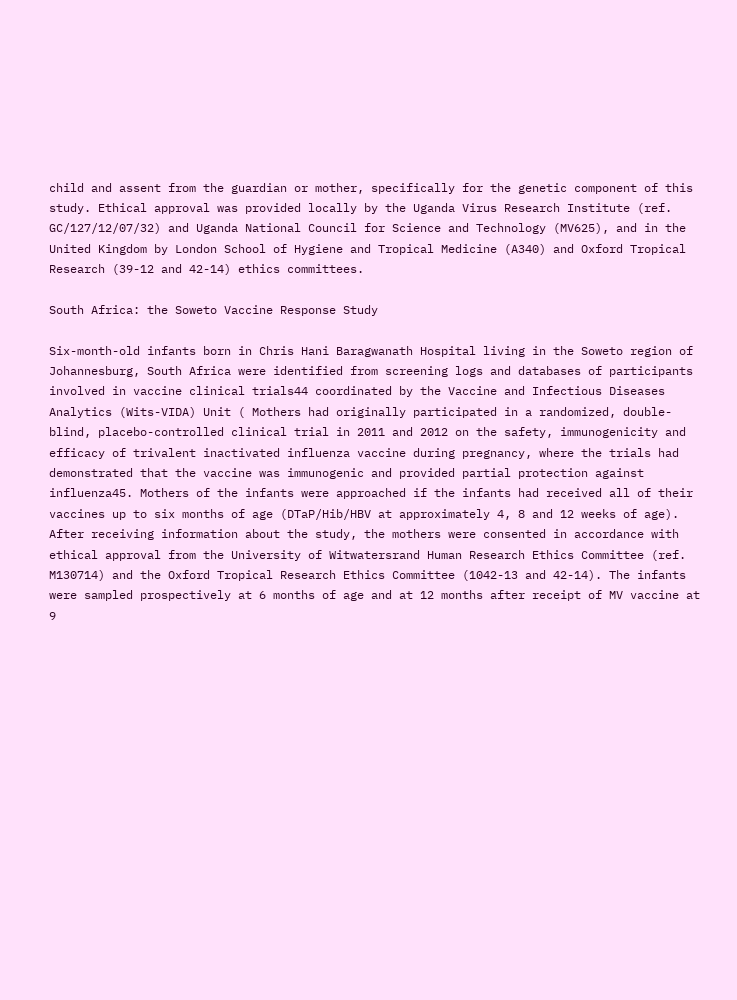child and assent from the guardian or mother, specifically for the genetic component of this study. Ethical approval was provided locally by the Uganda Virus Research Institute (ref. GC/127/12/07/32) and Uganda National Council for Science and Technology (MV625), and in the United Kingdom by London School of Hygiene and Tropical Medicine (A340) and Oxford Tropical Research (39-12 and 42-14) ethics committees.

South Africa: the Soweto Vaccine Response Study

Six-month-old infants born in Chris Hani Baragwanath Hospital living in the Soweto region of Johannesburg, South Africa were identified from screening logs and databases of participants involved in vaccine clinical trials44 coordinated by the Vaccine and Infectious Diseases Analytics (Wits-VIDA) Unit ( Mothers had originally participated in a randomized, double-blind, placebo-controlled clinical trial in 2011 and 2012 on the safety, immunogenicity and efficacy of trivalent inactivated influenza vaccine during pregnancy, where the trials had demonstrated that the vaccine was immunogenic and provided partial protection against influenza45. Mothers of the infants were approached if the infants had received all of their vaccines up to six months of age (DTaP/Hib/HBV at approximately 4, 8 and 12 weeks of age). After receiving information about the study, the mothers were consented in accordance with ethical approval from the University of Witwatersrand Human Research Ethics Committee (ref. M130714) and the Oxford Tropical Research Ethics Committee (1042-13 and 42-14). The infants were sampled prospectively at 6 months of age and at 12 months after receipt of MV vaccine at 9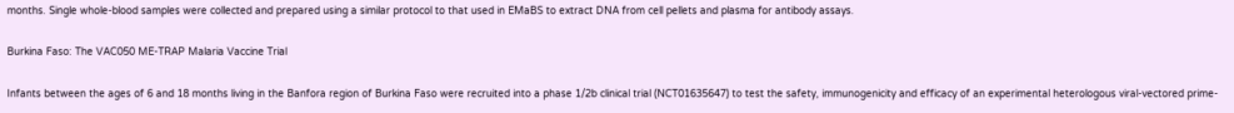months. Single whole-blood samples were collected and prepared using a similar protocol to that used in EMaBS to extract DNA from cell pellets and plasma for antibody assays.

Burkina Faso: The VAC050 ME-TRAP Malaria Vaccine Trial

Infants between the ages of 6 and 18 months living in the Banfora region of Burkina Faso were recruited into a phase 1/2b clinical trial (NCT01635647) to test the safety, immunogenicity and efficacy of an experimental heterologous viral-vectored prime-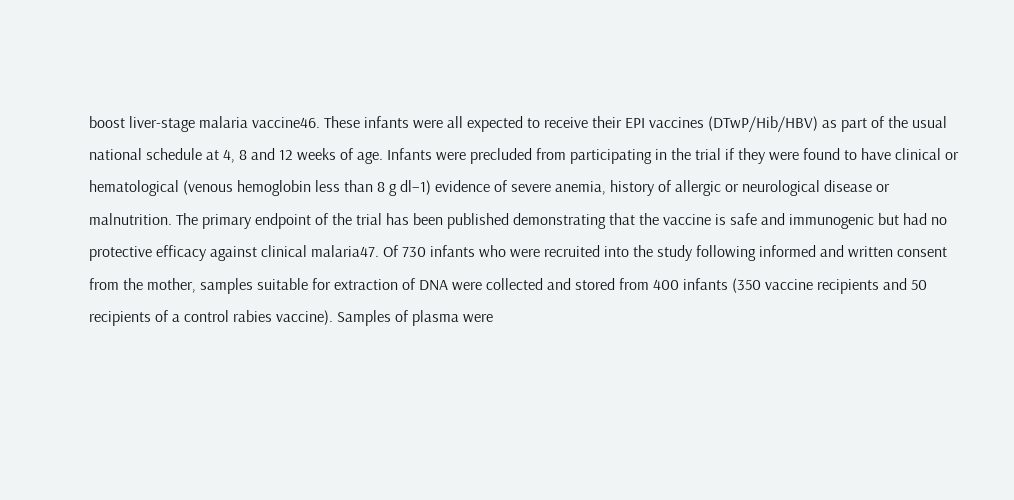boost liver-stage malaria vaccine46. These infants were all expected to receive their EPI vaccines (DTwP/Hib/HBV) as part of the usual national schedule at 4, 8 and 12 weeks of age. Infants were precluded from participating in the trial if they were found to have clinical or hematological (venous hemoglobin less than 8 g dl−1) evidence of severe anemia, history of allergic or neurological disease or malnutrition. The primary endpoint of the trial has been published demonstrating that the vaccine is safe and immunogenic but had no protective efficacy against clinical malaria47. Of 730 infants who were recruited into the study following informed and written consent from the mother, samples suitable for extraction of DNA were collected and stored from 400 infants (350 vaccine recipients and 50 recipients of a control rabies vaccine). Samples of plasma were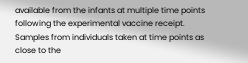available from the infants at multiple time points following the experimental vaccine receipt. Samples from individuals taken at time points as close to the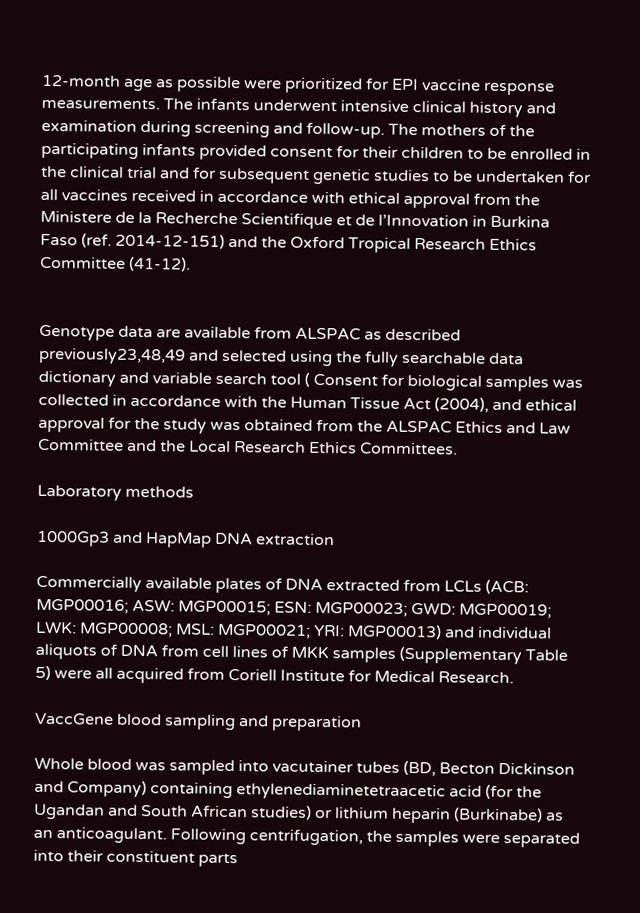12-month age as possible were prioritized for EPI vaccine response measurements. The infants underwent intensive clinical history and examination during screening and follow-up. The mothers of the participating infants provided consent for their children to be enrolled in the clinical trial and for subsequent genetic studies to be undertaken for all vaccines received in accordance with ethical approval from the Ministere de la Recherche Scientifique et de l’Innovation in Burkina Faso (ref. 2014-12-151) and the Oxford Tropical Research Ethics Committee (41-12).


Genotype data are available from ALSPAC as described previously23,48,49 and selected using the fully searchable data dictionary and variable search tool ( Consent for biological samples was collected in accordance with the Human Tissue Act (2004), and ethical approval for the study was obtained from the ALSPAC Ethics and Law Committee and the Local Research Ethics Committees.

Laboratory methods

1000Gp3 and HapMap DNA extraction

Commercially available plates of DNA extracted from LCLs (ACB: MGP00016; ASW: MGP00015; ESN: MGP00023; GWD: MGP00019; LWK: MGP00008; MSL: MGP00021; YRI: MGP00013) and individual aliquots of DNA from cell lines of MKK samples (Supplementary Table 5) were all acquired from Coriell Institute for Medical Research.

VaccGene blood sampling and preparation

Whole blood was sampled into vacutainer tubes (BD, Becton Dickinson and Company) containing ethylenediaminetetraacetic acid (for the Ugandan and South African studies) or lithium heparin (Burkinabe) as an anticoagulant. Following centrifugation, the samples were separated into their constituent parts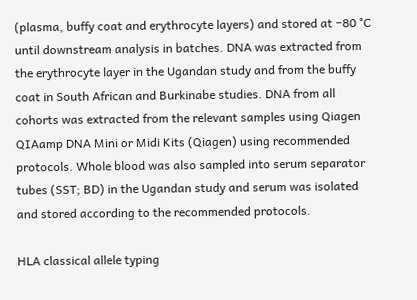(plasma, buffy coat and erythrocyte layers) and stored at −80 °C until downstream analysis in batches. DNA was extracted from the erythrocyte layer in the Ugandan study and from the buffy coat in South African and Burkinabe studies. DNA from all cohorts was extracted from the relevant samples using Qiagen QIAamp DNA Mini or Midi Kits (Qiagen) using recommended protocols. Whole blood was also sampled into serum separator tubes (SST; BD) in the Ugandan study and serum was isolated and stored according to the recommended protocols.

HLA classical allele typing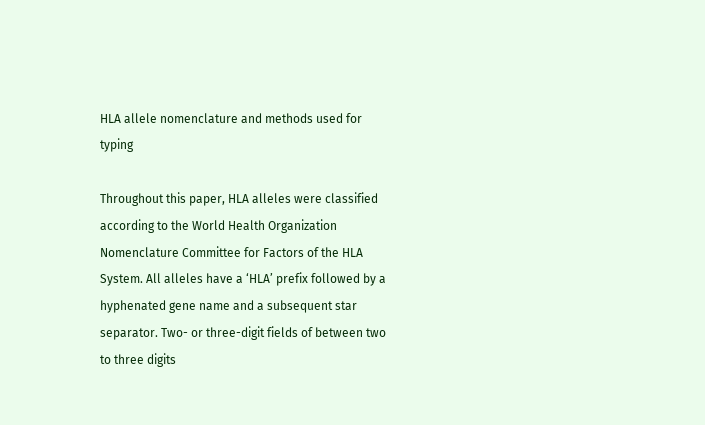HLA allele nomenclature and methods used for typing

Throughout this paper, HLA alleles were classified according to the World Health Organization Nomenclature Committee for Factors of the HLA System. All alleles have a ‘HLA’ prefix followed by a hyphenated gene name and a subsequent star separator. Two- or three-digit fields of between two to three digits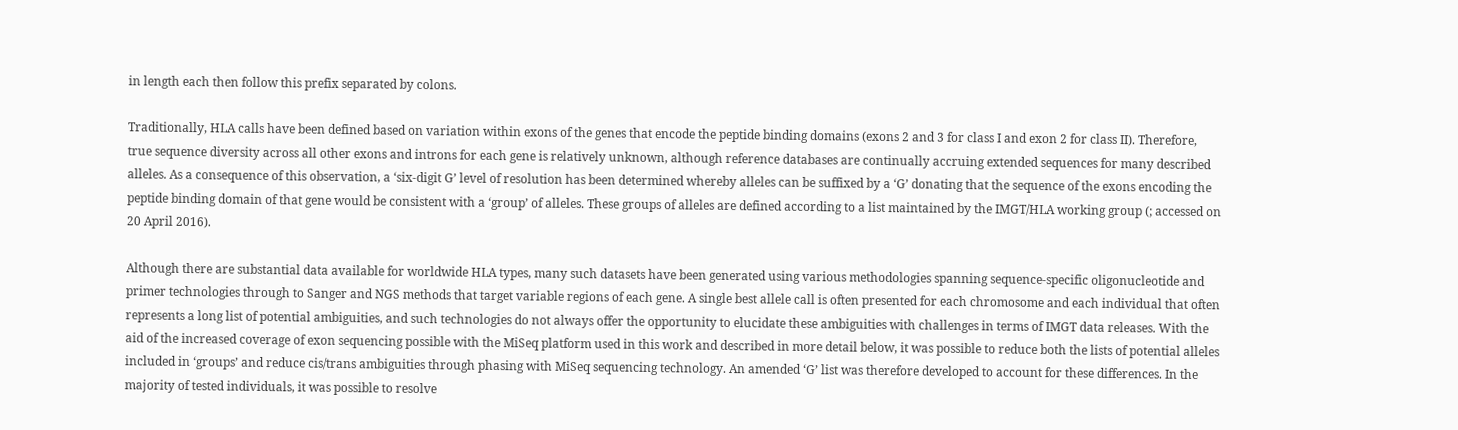in length each then follow this prefix separated by colons.

Traditionally, HLA calls have been defined based on variation within exons of the genes that encode the peptide binding domains (exons 2 and 3 for class I and exon 2 for class II). Therefore, true sequence diversity across all other exons and introns for each gene is relatively unknown, although reference databases are continually accruing extended sequences for many described alleles. As a consequence of this observation, a ‘six-digit G’ level of resolution has been determined whereby alleles can be suffixed by a ‘G’ donating that the sequence of the exons encoding the peptide binding domain of that gene would be consistent with a ‘group’ of alleles. These groups of alleles are defined according to a list maintained by the IMGT/HLA working group (; accessed on 20 April 2016).

Although there are substantial data available for worldwide HLA types, many such datasets have been generated using various methodologies spanning sequence-specific oligonucleotide and primer technologies through to Sanger and NGS methods that target variable regions of each gene. A single best allele call is often presented for each chromosome and each individual that often represents a long list of potential ambiguities, and such technologies do not always offer the opportunity to elucidate these ambiguities with challenges in terms of IMGT data releases. With the aid of the increased coverage of exon sequencing possible with the MiSeq platform used in this work and described in more detail below, it was possible to reduce both the lists of potential alleles included in ‘groups’ and reduce cis/trans ambiguities through phasing with MiSeq sequencing technology. An amended ‘G’ list was therefore developed to account for these differences. In the majority of tested individuals, it was possible to resolve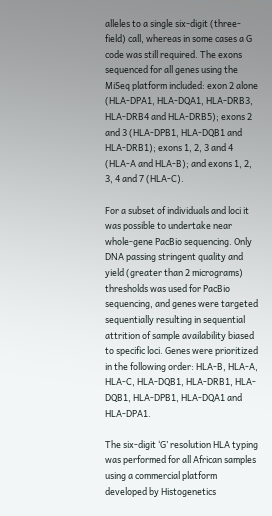alleles to a single six-digit (three-field) call, whereas in some cases a G code was still required. The exons sequenced for all genes using the MiSeq platform included: exon 2 alone (HLA-DPA1, HLA-DQA1, HLA-DRB3, HLA-DRB4 and HLA-DRB5); exons 2 and 3 (HLA-DPB1, HLA-DQB1 and HLA-DRB1); exons 1, 2, 3 and 4 (HLA-A and HLA-B); and exons 1, 2, 3, 4 and 7 (HLA-C).

For a subset of individuals and loci it was possible to undertake near whole-gene PacBio sequencing. Only DNA passing stringent quality and yield (greater than 2 micrograms) thresholds was used for PacBio sequencing, and genes were targeted sequentially resulting in sequential attrition of sample availability biased to specific loci. Genes were prioritized in the following order: HLA-B, HLA-A, HLA-C, HLA-DQB1, HLA-DRB1, HLA-DQB1, HLA-DPB1, HLA-DQA1 and HLA-DPA1.

The six-digit ‘G’ resolution HLA typing was performed for all African samples using a commercial platform developed by Histogenetics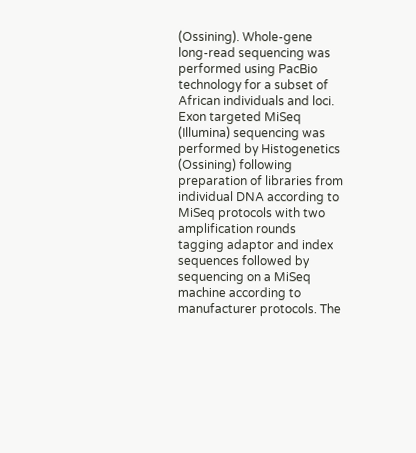(Ossining). Whole-gene long-read sequencing was performed using PacBio technology for a subset of African individuals and loci. Exon targeted MiSeq (Illumina) sequencing was performed by Histogenetics (Ossining) following preparation of libraries from individual DNA according to MiSeq protocols with two amplification rounds tagging adaptor and index sequences followed by sequencing on a MiSeq machine according to manufacturer protocols. The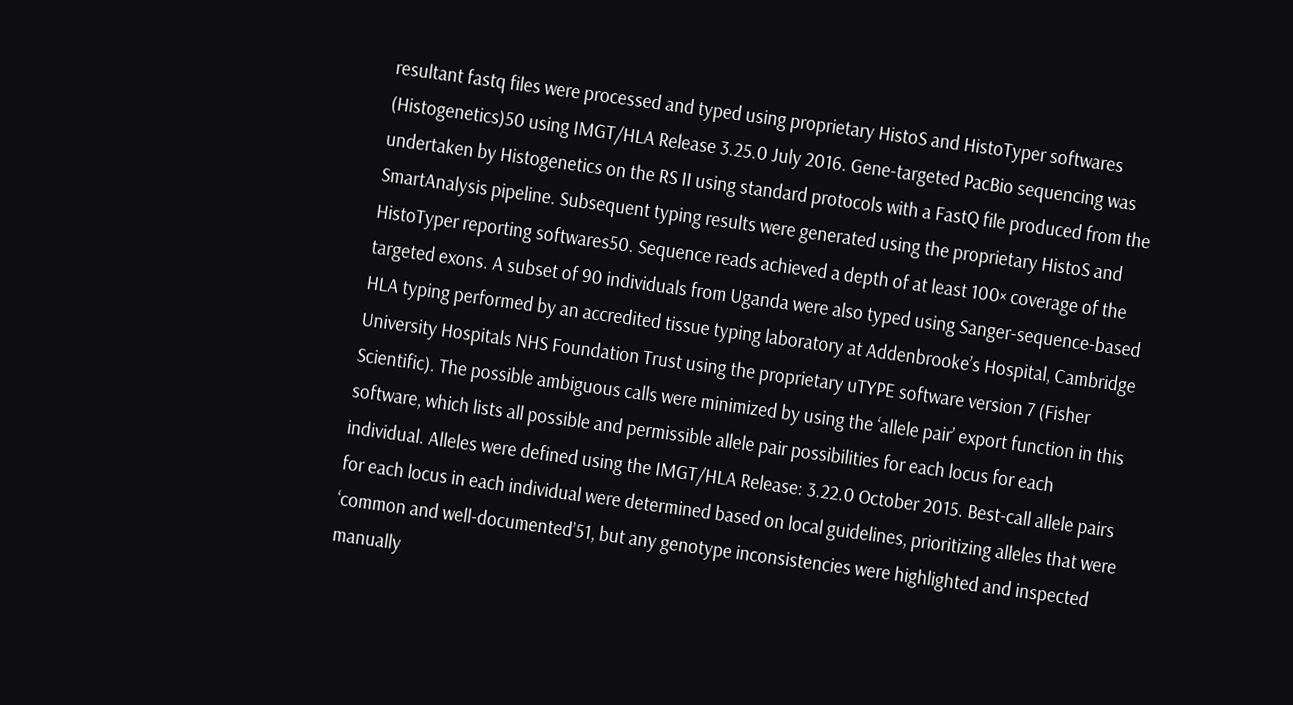resultant fastq files were processed and typed using proprietary HistoS and HistoTyper softwares (Histogenetics)50 using IMGT/HLA Release 3.25.0 July 2016. Gene-targeted PacBio sequencing was undertaken by Histogenetics on the RS II using standard protocols with a FastQ file produced from the SmartAnalysis pipeline. Subsequent typing results were generated using the proprietary HistoS and HistoTyper reporting softwares50. Sequence reads achieved a depth of at least 100× coverage of the targeted exons. A subset of 90 individuals from Uganda were also typed using Sanger-sequence-based HLA typing performed by an accredited tissue typing laboratory at Addenbrooke’s Hospital, Cambridge University Hospitals NHS Foundation Trust using the proprietary uTYPE software version 7 (Fisher Scientific). The possible ambiguous calls were minimized by using the ‘allele pair’ export function in this software, which lists all possible and permissible allele pair possibilities for each locus for each individual. Alleles were defined using the IMGT/HLA Release: 3.22.0 October 2015. Best-call allele pairs for each locus in each individual were determined based on local guidelines, prioritizing alleles that were ‘common and well-documented’51, but any genotype inconsistencies were highlighted and inspected manually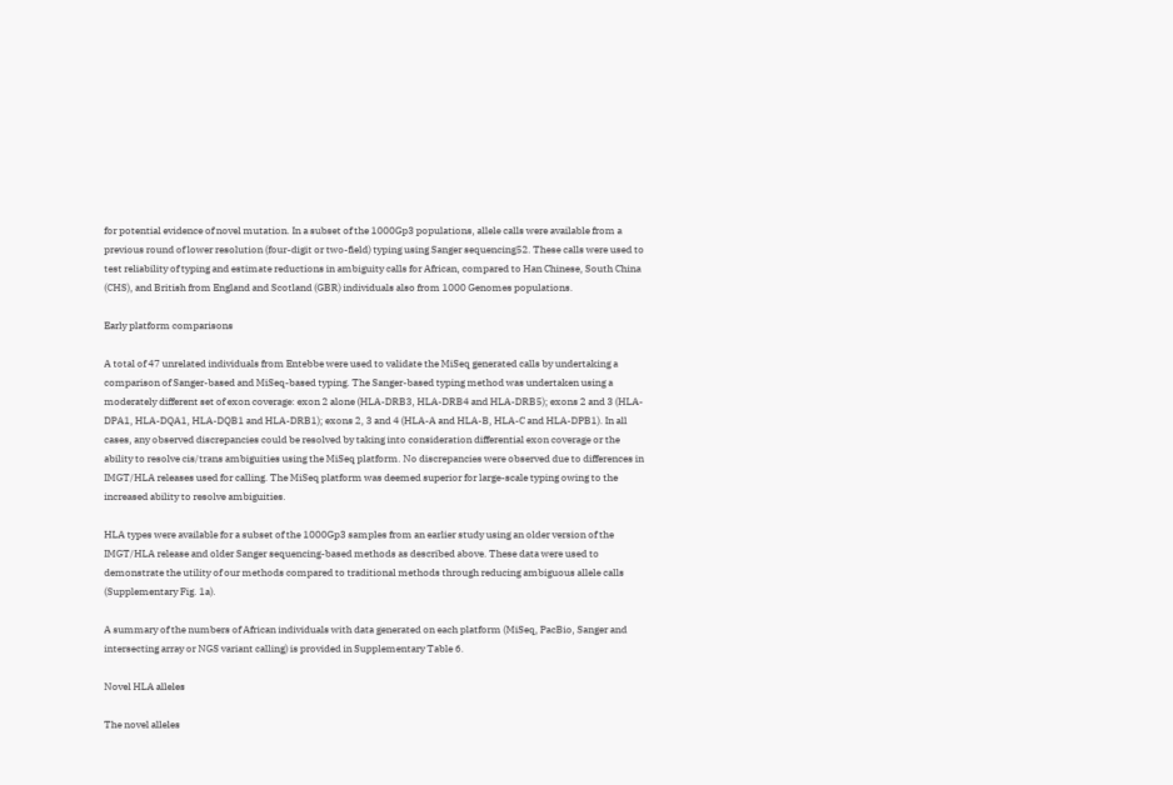for potential evidence of novel mutation. In a subset of the 1000Gp3 populations, allele calls were available from a previous round of lower resolution (four-digit or two-field) typing using Sanger sequencing52. These calls were used to test reliability of typing and estimate reductions in ambiguity calls for African, compared to Han Chinese, South China (CHS), and British from England and Scotland (GBR) individuals also from 1000 Genomes populations.

Early platform comparisons

A total of 47 unrelated individuals from Entebbe were used to validate the MiSeq generated calls by undertaking a comparison of Sanger-based and MiSeq-based typing. The Sanger-based typing method was undertaken using a moderately different set of exon coverage: exon 2 alone (HLA-DRB3, HLA-DRB4 and HLA-DRB5); exons 2 and 3 (HLA-DPA1, HLA-DQA1, HLA-DQB1 and HLA-DRB1); exons 2, 3 and 4 (HLA-A and HLA-B, HLA-C and HLA-DPB1). In all cases, any observed discrepancies could be resolved by taking into consideration differential exon coverage or the ability to resolve cis/trans ambiguities using the MiSeq platform. No discrepancies were observed due to differences in IMGT/HLA releases used for calling. The MiSeq platform was deemed superior for large-scale typing owing to the increased ability to resolve ambiguities.

HLA types were available for a subset of the 1000Gp3 samples from an earlier study using an older version of the IMGT/HLA release and older Sanger sequencing-based methods as described above. These data were used to demonstrate the utility of our methods compared to traditional methods through reducing ambiguous allele calls (Supplementary Fig. 1a).

A summary of the numbers of African individuals with data generated on each platform (MiSeq, PacBio, Sanger and intersecting array or NGS variant calling) is provided in Supplementary Table 6.

Novel HLA alleles

The novel alleles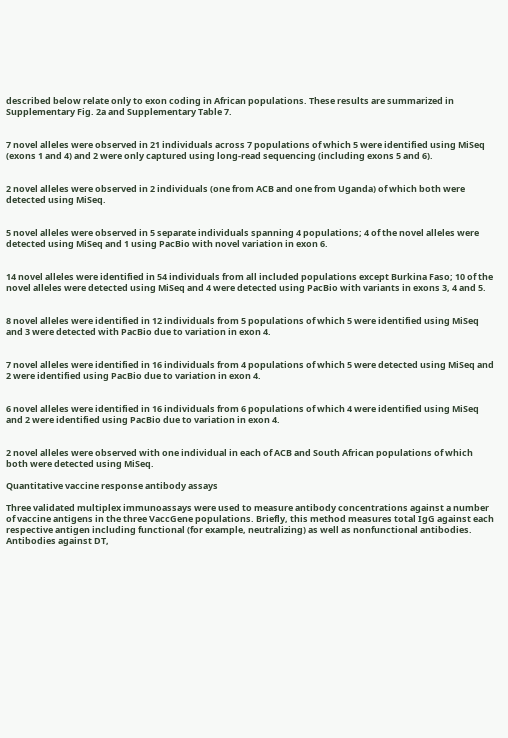described below relate only to exon coding in African populations. These results are summarized in Supplementary Fig. 2a and Supplementary Table 7.


7 novel alleles were observed in 21 individuals across 7 populations of which 5 were identified using MiSeq (exons 1 and 4) and 2 were only captured using long-read sequencing (including exons 5 and 6).


2 novel alleles were observed in 2 individuals (one from ACB and one from Uganda) of which both were detected using MiSeq.


5 novel alleles were observed in 5 separate individuals spanning 4 populations; 4 of the novel alleles were detected using MiSeq and 1 using PacBio with novel variation in exon 6.


14 novel alleles were identified in 54 individuals from all included populations except Burkina Faso; 10 of the novel alleles were detected using MiSeq and 4 were detected using PacBio with variants in exons 3, 4 and 5.


8 novel alleles were identified in 12 individuals from 5 populations of which 5 were identified using MiSeq and 3 were detected with PacBio due to variation in exon 4.


7 novel alleles were identified in 16 individuals from 4 populations of which 5 were detected using MiSeq and 2 were identified using PacBio due to variation in exon 4.


6 novel alleles were identified in 16 individuals from 6 populations of which 4 were identified using MiSeq and 2 were identified using PacBio due to variation in exon 4.


2 novel alleles were observed with one individual in each of ACB and South African populations of which both were detected using MiSeq.

Quantitative vaccine response antibody assays

Three validated multiplex immunoassays were used to measure antibody concentrations against a number of vaccine antigens in the three VaccGene populations. Briefly, this method measures total IgG against each respective antigen including functional (for example, neutralizing) as well as nonfunctional antibodies. Antibodies against DT,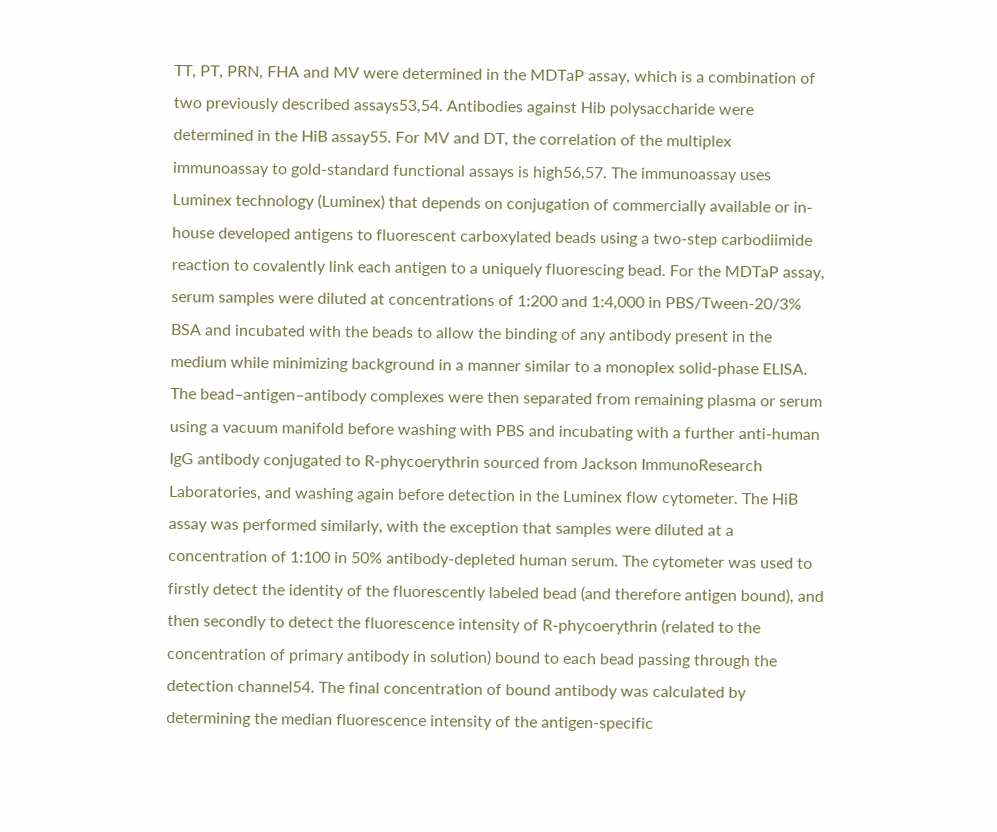TT, PT, PRN, FHA and MV were determined in the MDTaP assay, which is a combination of two previously described assays53,54. Antibodies against Hib polysaccharide were determined in the HiB assay55. For MV and DT, the correlation of the multiplex immunoassay to gold-standard functional assays is high56,57. The immunoassay uses Luminex technology (Luminex) that depends on conjugation of commercially available or in-house developed antigens to fluorescent carboxylated beads using a two-step carbodiimide reaction to covalently link each antigen to a uniquely fluorescing bead. For the MDTaP assay, serum samples were diluted at concentrations of 1:200 and 1:4,000 in PBS/Tween-20/3% BSA and incubated with the beads to allow the binding of any antibody present in the medium while minimizing background in a manner similar to a monoplex solid-phase ELISA. The bead–antigen–antibody complexes were then separated from remaining plasma or serum using a vacuum manifold before washing with PBS and incubating with a further anti-human IgG antibody conjugated to R-phycoerythrin sourced from Jackson ImmunoResearch Laboratories, and washing again before detection in the Luminex flow cytometer. The HiB assay was performed similarly, with the exception that samples were diluted at a concentration of 1:100 in 50% antibody-depleted human serum. The cytometer was used to firstly detect the identity of the fluorescently labeled bead (and therefore antigen bound), and then secondly to detect the fluorescence intensity of R-phycoerythrin (related to the concentration of primary antibody in solution) bound to each bead passing through the detection channel54. The final concentration of bound antibody was calculated by determining the median fluorescence intensity of the antigen-specific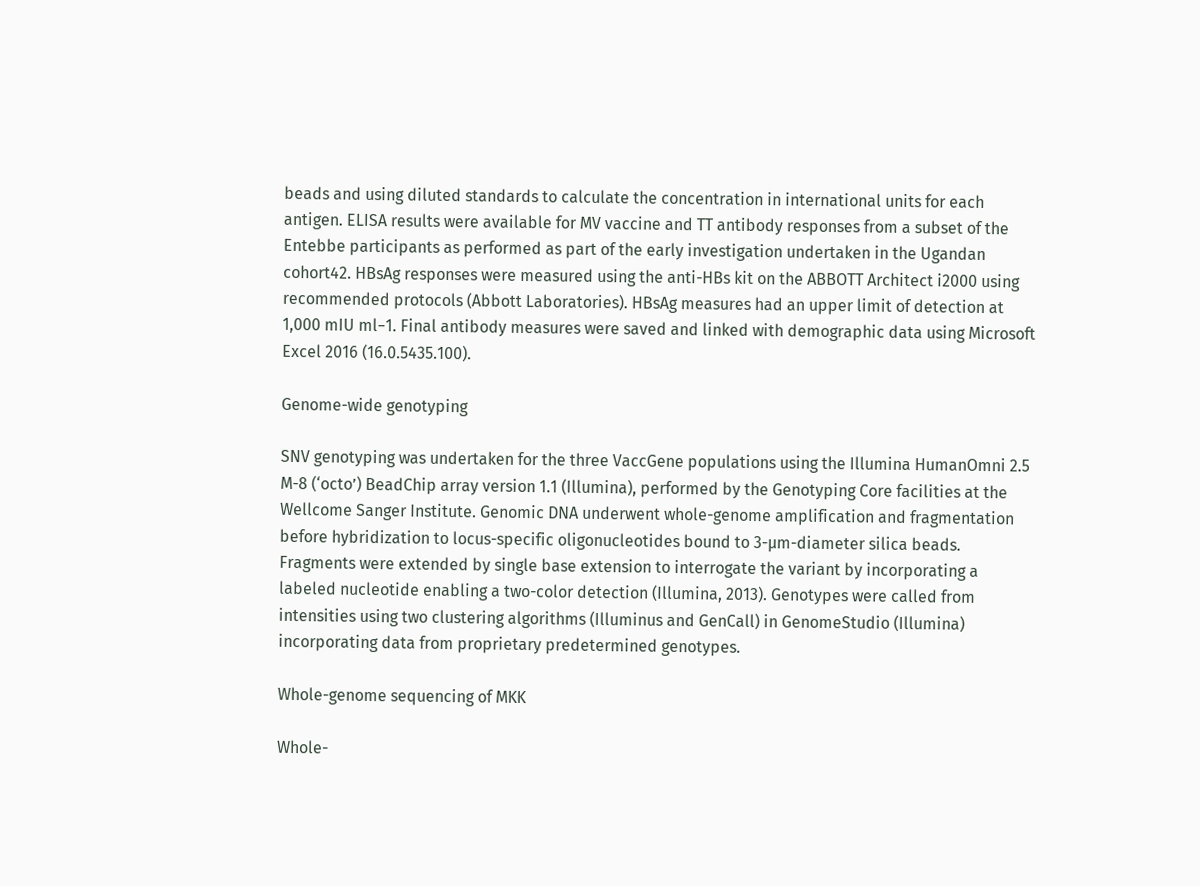beads and using diluted standards to calculate the concentration in international units for each antigen. ELISA results were available for MV vaccine and TT antibody responses from a subset of the Entebbe participants as performed as part of the early investigation undertaken in the Ugandan cohort42. HBsAg responses were measured using the anti-HBs kit on the ABBOTT Architect i2000 using recommended protocols (Abbott Laboratories). HBsAg measures had an upper limit of detection at 1,000 mIU ml−1. Final antibody measures were saved and linked with demographic data using Microsoft Excel 2016 (16.0.5435.100).

Genome-wide genotyping

SNV genotyping was undertaken for the three VaccGene populations using the Illumina HumanOmni 2.5 M-8 (‘octo’) BeadChip array version 1.1 (Illumina), performed by the Genotyping Core facilities at the Wellcome Sanger Institute. Genomic DNA underwent whole-genome amplification and fragmentation before hybridization to locus-specific oligonucleotides bound to 3-μm-diameter silica beads. Fragments were extended by single base extension to interrogate the variant by incorporating a labeled nucleotide enabling a two-color detection (Illumina, 2013). Genotypes were called from intensities using two clustering algorithms (Illuminus and GenCall) in GenomeStudio (Illumina) incorporating data from proprietary predetermined genotypes.

Whole-genome sequencing of MKK

Whole-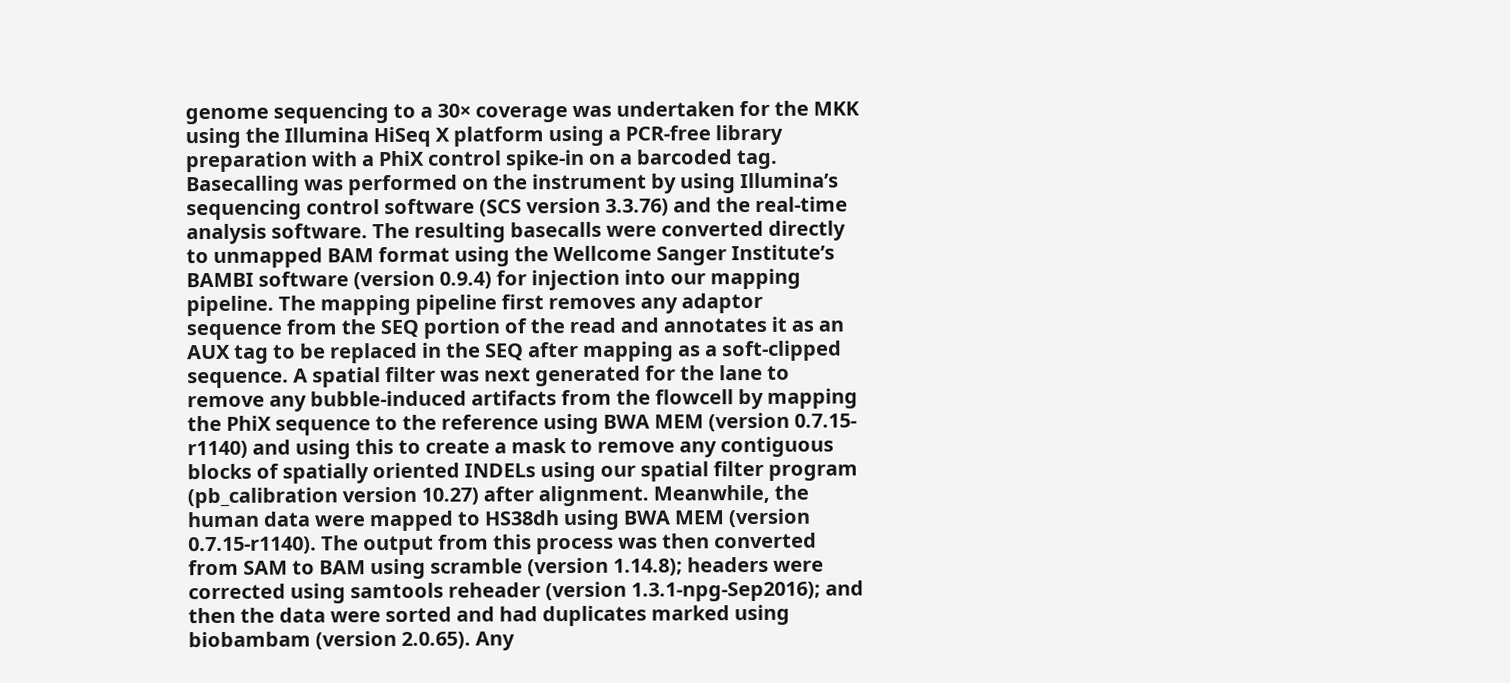genome sequencing to a 30× coverage was undertaken for the MKK using the Illumina HiSeq X platform using a PCR-free library preparation with a PhiX control spike-in on a barcoded tag. Basecalling was performed on the instrument by using Illumina’s sequencing control software (SCS version 3.3.76) and the real-time analysis software. The resulting basecalls were converted directly to unmapped BAM format using the Wellcome Sanger Institute’s BAMBI software (version 0.9.4) for injection into our mapping pipeline. The mapping pipeline first removes any adaptor sequence from the SEQ portion of the read and annotates it as an AUX tag to be replaced in the SEQ after mapping as a soft-clipped sequence. A spatial filter was next generated for the lane to remove any bubble-induced artifacts from the flowcell by mapping the PhiX sequence to the reference using BWA MEM (version 0.7.15-r1140) and using this to create a mask to remove any contiguous blocks of spatially oriented INDELs using our spatial filter program (pb_calibration version 10.27) after alignment. Meanwhile, the human data were mapped to HS38dh using BWA MEM (version 0.7.15-r1140). The output from this process was then converted from SAM to BAM using scramble (version 1.14.8); headers were corrected using samtools reheader (version 1.3.1-npg-Sep2016); and then the data were sorted and had duplicates marked using biobambam (version 2.0.65). Any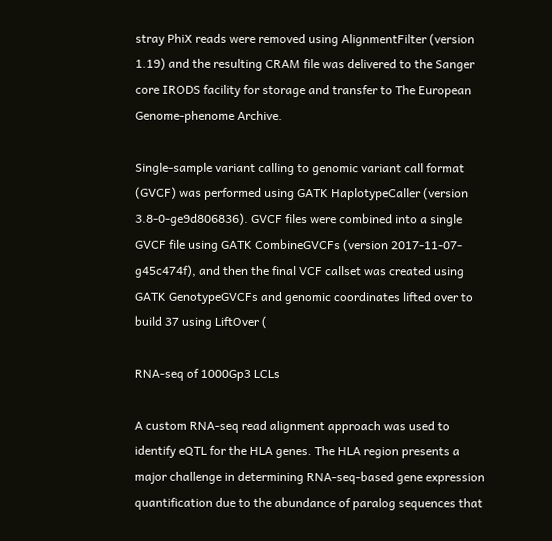stray PhiX reads were removed using AlignmentFilter (version 1.19) and the resulting CRAM file was delivered to the Sanger core IRODS facility for storage and transfer to The European Genome-phenome Archive.

Single-sample variant calling to genomic variant call format (GVCF) was performed using GATK HaplotypeCaller (version 3.8-0-ge9d806836). GVCF files were combined into a single GVCF file using GATK CombineGVCFs (version 2017-11-07-g45c474f), and then the final VCF callset was created using GATK GenotypeGVCFs and genomic coordinates lifted over to build 37 using LiftOver (

RNA-seq of 1000Gp3 LCLs

A custom RNA-seq read alignment approach was used to identify eQTL for the HLA genes. The HLA region presents a major challenge in determining RNA-seq-based gene expression quantification due to the abundance of paralog sequences that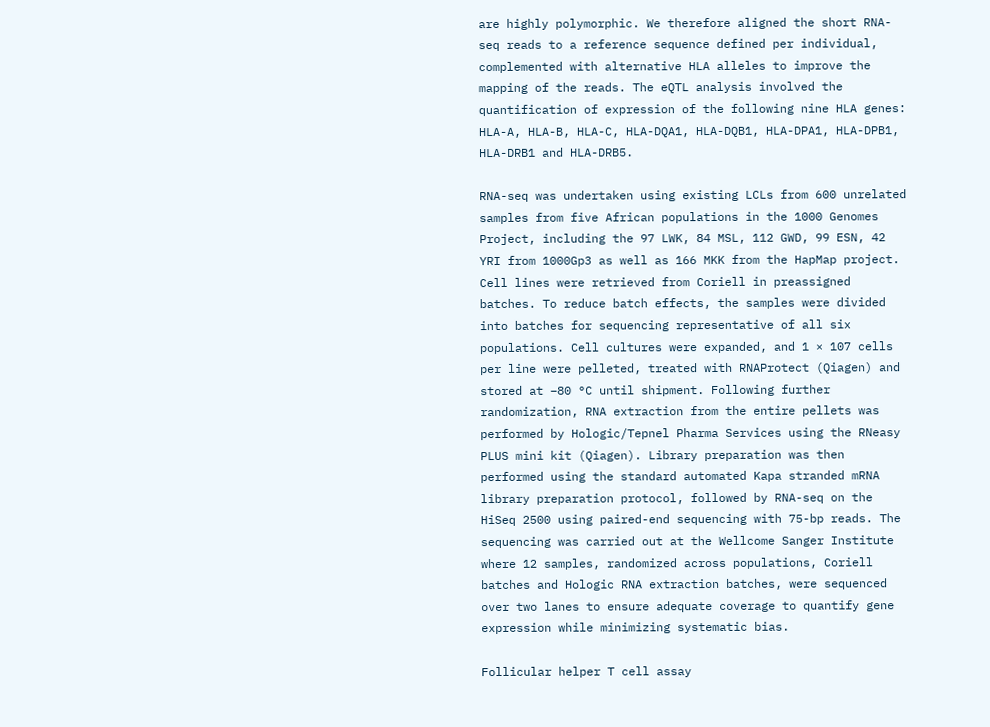are highly polymorphic. We therefore aligned the short RNA-seq reads to a reference sequence defined per individual, complemented with alternative HLA alleles to improve the mapping of the reads. The eQTL analysis involved the quantification of expression of the following nine HLA genes: HLA-A, HLA-B, HLA-C, HLA-DQA1, HLA-DQB1, HLA-DPA1, HLA-DPB1, HLA-DRB1 and HLA-DRB5.

RNA-seq was undertaken using existing LCLs from 600 unrelated samples from five African populations in the 1000 Genomes Project, including the 97 LWK, 84 MSL, 112 GWD, 99 ESN, 42 YRI from 1000Gp3 as well as 166 MKK from the HapMap project. Cell lines were retrieved from Coriell in preassigned batches. To reduce batch effects, the samples were divided into batches for sequencing representative of all six populations. Cell cultures were expanded, and 1 × 107 cells per line were pelleted, treated with RNAProtect (Qiagen) and stored at −80 °C until shipment. Following further randomization, RNA extraction from the entire pellets was performed by Hologic/Tepnel Pharma Services using the RNeasy PLUS mini kit (Qiagen). Library preparation was then performed using the standard automated Kapa stranded mRNA library preparation protocol, followed by RNA-seq on the HiSeq 2500 using paired-end sequencing with 75-bp reads. The sequencing was carried out at the Wellcome Sanger Institute where 12 samples, randomized across populations, Coriell batches and Hologic RNA extraction batches, were sequenced over two lanes to ensure adequate coverage to quantify gene expression while minimizing systematic bias.

Follicular helper T cell assay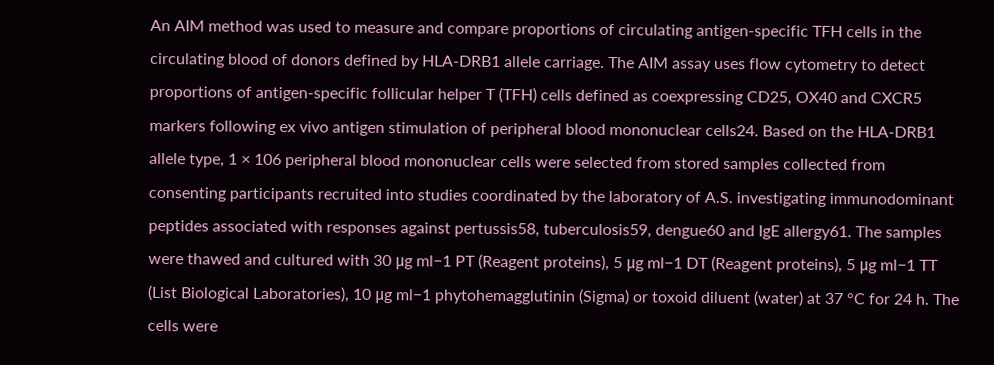An AIM method was used to measure and compare proportions of circulating antigen-specific TFH cells in the circulating blood of donors defined by HLA-DRB1 allele carriage. The AIM assay uses flow cytometry to detect proportions of antigen-specific follicular helper T (TFH) cells defined as coexpressing CD25, OX40 and CXCR5 markers following ex vivo antigen stimulation of peripheral blood mononuclear cells24. Based on the HLA-DRB1 allele type, 1 × 106 peripheral blood mononuclear cells were selected from stored samples collected from consenting participants recruited into studies coordinated by the laboratory of A.S. investigating immunodominant peptides associated with responses against pertussis58, tuberculosis59, dengue60 and IgE allergy61. The samples were thawed and cultured with 30 μg ml−1 PT (Reagent proteins), 5 μg ml−1 DT (Reagent proteins), 5 μg ml−1 TT (List Biological Laboratories), 10 μg ml−1 phytohemagglutinin (Sigma) or toxoid diluent (water) at 37 °C for 24 h. The cells were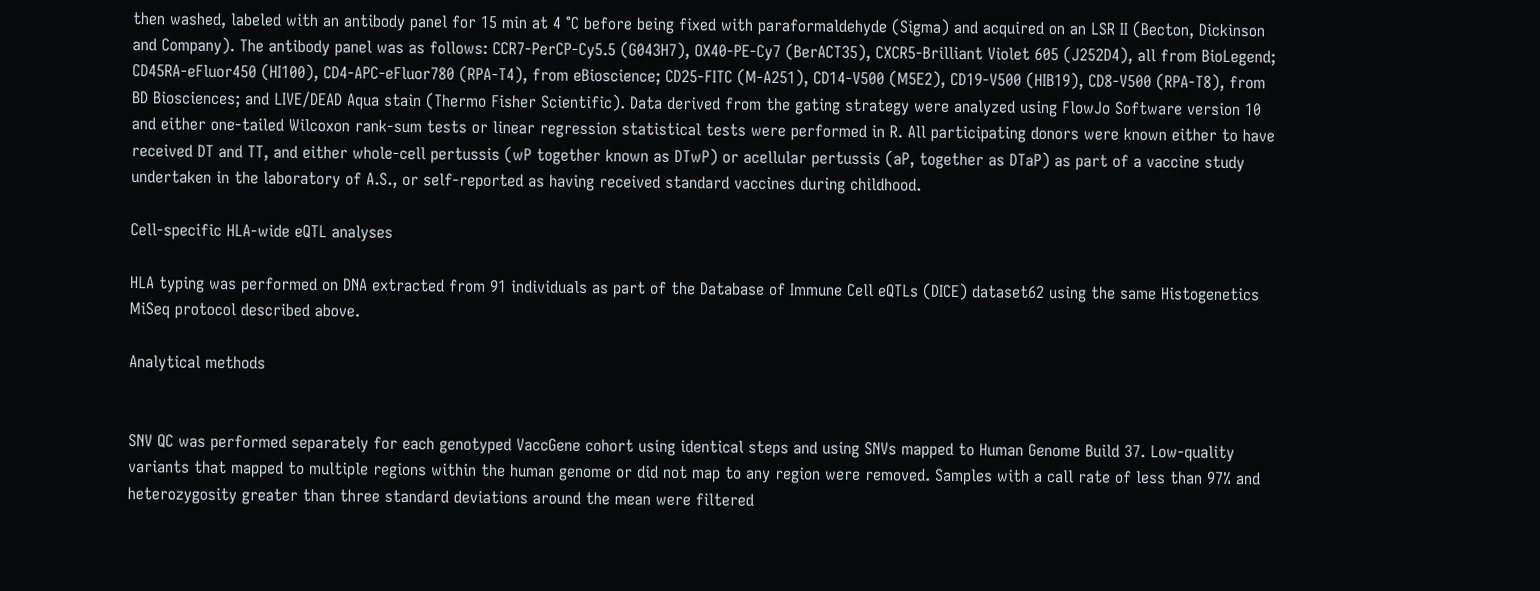then washed, labeled with an antibody panel for 15 min at 4 °C before being fixed with paraformaldehyde (Sigma) and acquired on an LSR II (Becton, Dickinson and Company). The antibody panel was as follows: CCR7-PerCP-Cy5.5 (G043H7), OX40-PE-Cy7 (BerACT35), CXCR5-Brilliant Violet 605 (J252D4), all from BioLegend; CD45RA-eFluor450 (HI100), CD4-APC-eFluor780 (RPA-T4), from eBioscience; CD25-FITC (M-A251), CD14-V500 (M5E2), CD19-V500 (HIB19), CD8-V500 (RPA-T8), from BD Biosciences; and LIVE/DEAD Aqua stain (Thermo Fisher Scientific). Data derived from the gating strategy were analyzed using FlowJo Software version 10 and either one-tailed Wilcoxon rank-sum tests or linear regression statistical tests were performed in R. All participating donors were known either to have received DT and TT, and either whole-cell pertussis (wP together known as DTwP) or acellular pertussis (aP, together as DTaP) as part of a vaccine study undertaken in the laboratory of A.S., or self-reported as having received standard vaccines during childhood.

Cell-specific HLA-wide eQTL analyses

HLA typing was performed on DNA extracted from 91 individuals as part of the Database of Immune Cell eQTLs (DICE) dataset62 using the same Histogenetics MiSeq protocol described above.

Analytical methods


SNV QC was performed separately for each genotyped VaccGene cohort using identical steps and using SNVs mapped to Human Genome Build 37. Low-quality variants that mapped to multiple regions within the human genome or did not map to any region were removed. Samples with a call rate of less than 97% and heterozygosity greater than three standard deviations around the mean were filtered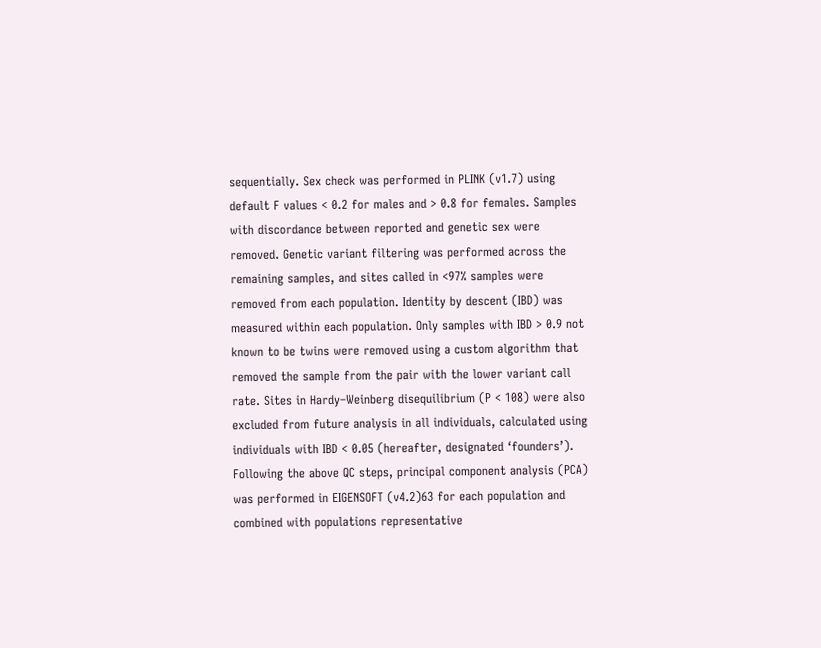sequentially. Sex check was performed in PLINK (v1.7) using default F values < 0.2 for males and > 0.8 for females. Samples with discordance between reported and genetic sex were removed. Genetic variant filtering was performed across the remaining samples, and sites called in <97% samples were removed from each population. Identity by descent (IBD) was measured within each population. Only samples with IBD > 0.9 not known to be twins were removed using a custom algorithm that removed the sample from the pair with the lower variant call rate. Sites in Hardy–Weinberg disequilibrium (P < 108) were also excluded from future analysis in all individuals, calculated using individuals with IBD < 0.05 (hereafter, designated ‘founders’). Following the above QC steps, principal component analysis (PCA) was performed in EIGENSOFT (v4.2)63 for each population and combined with populations representative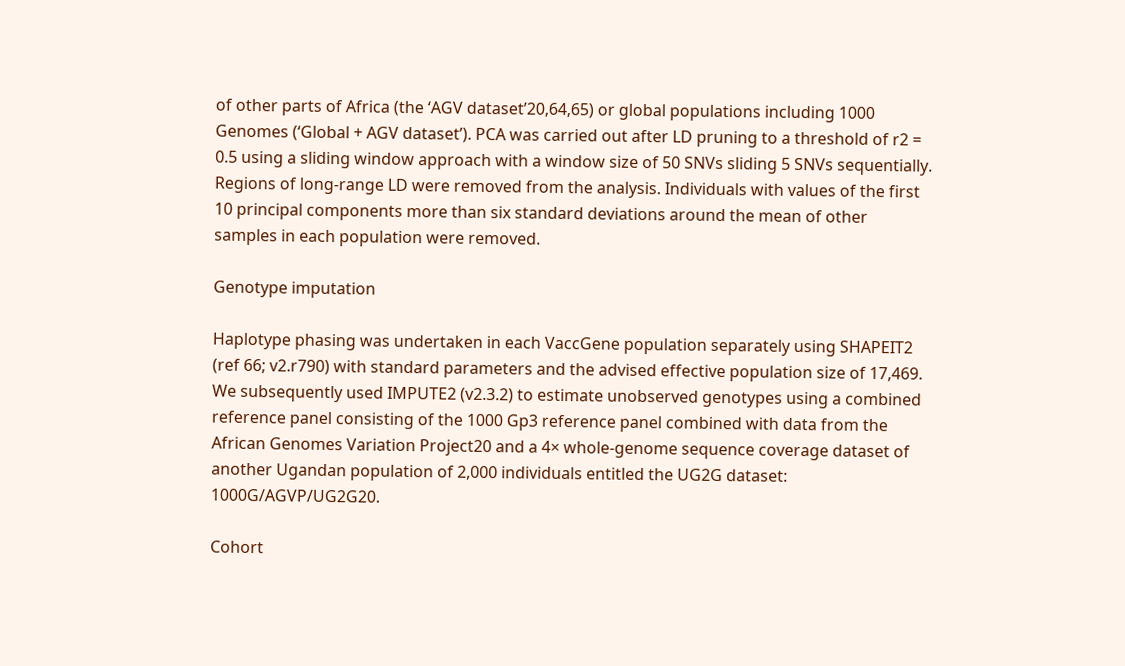of other parts of Africa (the ‘AGV dataset’20,64,65) or global populations including 1000 Genomes (‘Global + AGV dataset’). PCA was carried out after LD pruning to a threshold of r2 = 0.5 using a sliding window approach with a window size of 50 SNVs sliding 5 SNVs sequentially. Regions of long-range LD were removed from the analysis. Individuals with values of the first 10 principal components more than six standard deviations around the mean of other samples in each population were removed.

Genotype imputation

Haplotype phasing was undertaken in each VaccGene population separately using SHAPEIT2 (ref 66; v2.r790) with standard parameters and the advised effective population size of 17,469. We subsequently used IMPUTE2 (v2.3.2) to estimate unobserved genotypes using a combined reference panel consisting of the 1000 Gp3 reference panel combined with data from the African Genomes Variation Project20 and a 4× whole-genome sequence coverage dataset of another Ugandan population of 2,000 individuals entitled the UG2G dataset: 1000G/AGVP/UG2G20.

Cohort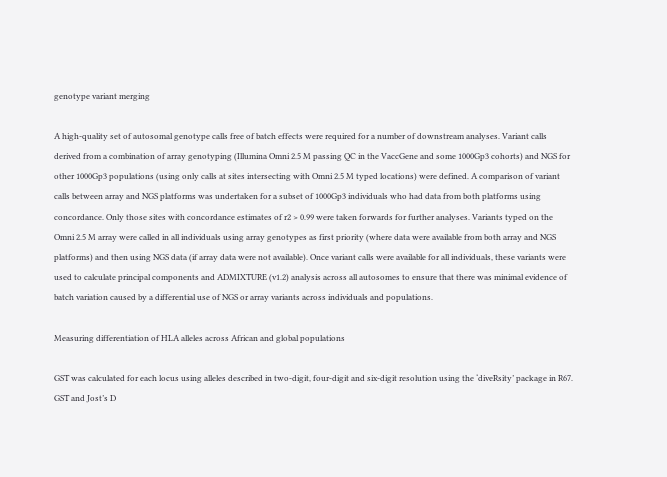genotype variant merging

A high-quality set of autosomal genotype calls free of batch effects were required for a number of downstream analyses. Variant calls derived from a combination of array genotyping (Illumina Omni 2.5 M passing QC in the VaccGene and some 1000Gp3 cohorts) and NGS for other 1000Gp3 populations (using only calls at sites intersecting with Omni 2.5 M typed locations) were defined. A comparison of variant calls between array and NGS platforms was undertaken for a subset of 1000Gp3 individuals who had data from both platforms using concordance. Only those sites with concordance estimates of r2 > 0.99 were taken forwards for further analyses. Variants typed on the Omni 2.5 M array were called in all individuals using array genotypes as first priority (where data were available from both array and NGS platforms) and then using NGS data (if array data were not available). Once variant calls were available for all individuals, these variants were used to calculate principal components and ADMIXTURE (v1.2) analysis across all autosomes to ensure that there was minimal evidence of batch variation caused by a differential use of NGS or array variants across individuals and populations.

Measuring differentiation of HLA alleles across African and global populations

GST was calculated for each locus using alleles described in two-digit, four-digit and six-digit resolution using the ‘diveRsity’ package in R67. GST and Jost’s D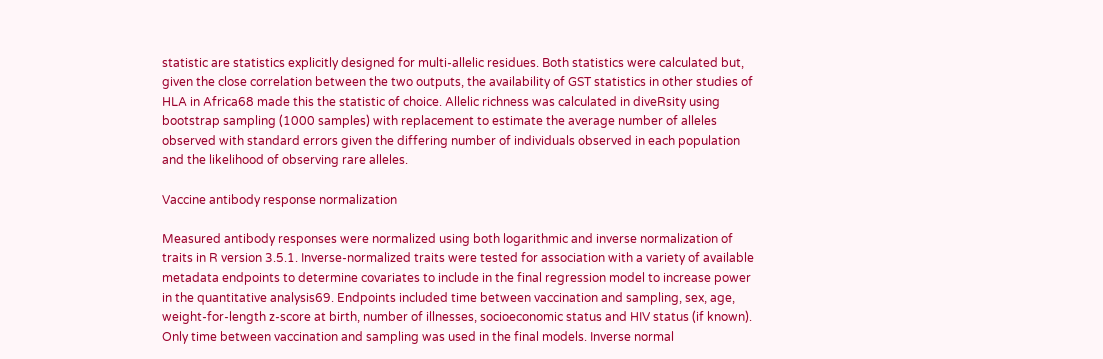statistic are statistics explicitly designed for multi-allelic residues. Both statistics were calculated but, given the close correlation between the two outputs, the availability of GST statistics in other studies of HLA in Africa68 made this the statistic of choice. Allelic richness was calculated in diveRsity using bootstrap sampling (1000 samples) with replacement to estimate the average number of alleles observed with standard errors given the differing number of individuals observed in each population and the likelihood of observing rare alleles.

Vaccine antibody response normalization

Measured antibody responses were normalized using both logarithmic and inverse normalization of traits in R version 3.5.1. Inverse-normalized traits were tested for association with a variety of available metadata endpoints to determine covariates to include in the final regression model to increase power in the quantitative analysis69. Endpoints included time between vaccination and sampling, sex, age, weight-for-length z-score at birth, number of illnesses, socioeconomic status and HIV status (if known). Only time between vaccination and sampling was used in the final models. Inverse normal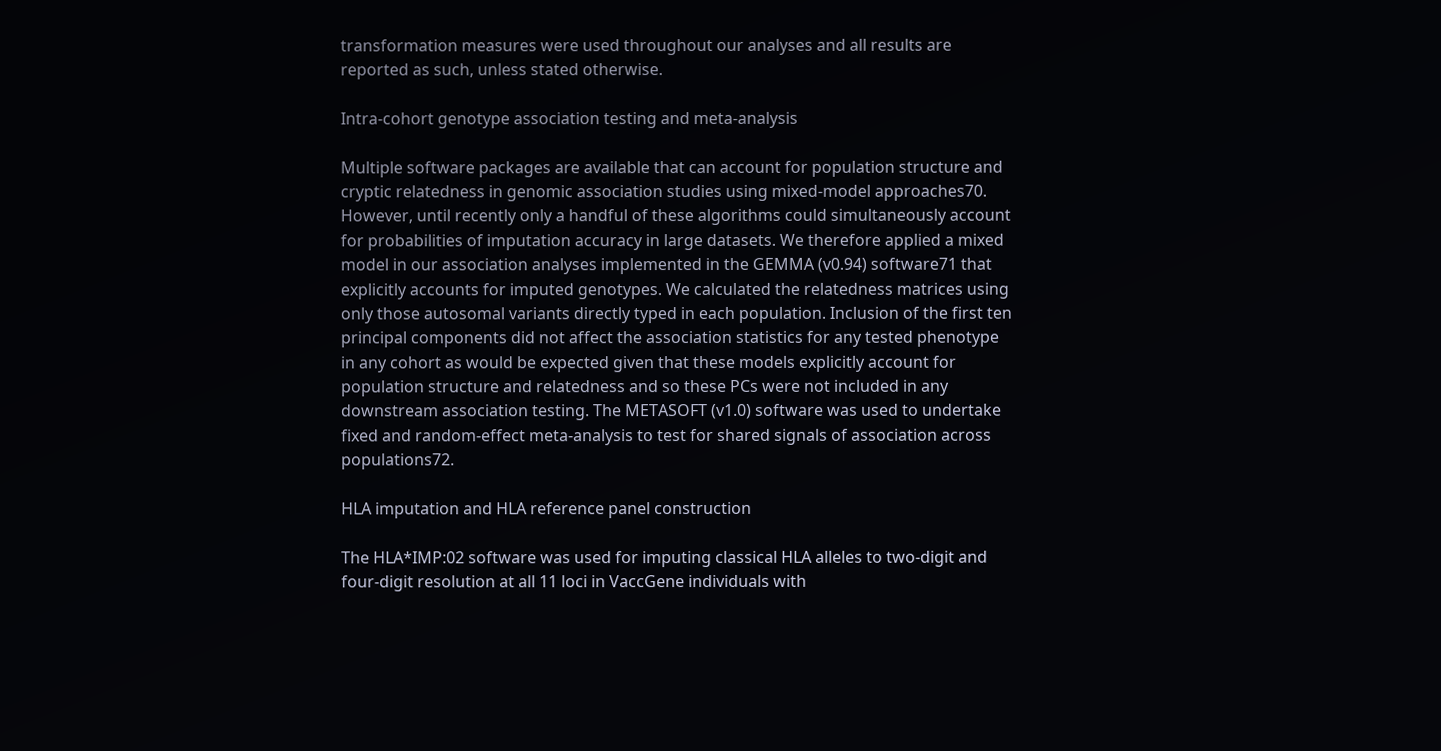transformation measures were used throughout our analyses and all results are reported as such, unless stated otherwise.

Intra-cohort genotype association testing and meta-analysis

Multiple software packages are available that can account for population structure and cryptic relatedness in genomic association studies using mixed-model approaches70. However, until recently only a handful of these algorithms could simultaneously account for probabilities of imputation accuracy in large datasets. We therefore applied a mixed model in our association analyses implemented in the GEMMA (v0.94) software71 that explicitly accounts for imputed genotypes. We calculated the relatedness matrices using only those autosomal variants directly typed in each population. Inclusion of the first ten principal components did not affect the association statistics for any tested phenotype in any cohort as would be expected given that these models explicitly account for population structure and relatedness and so these PCs were not included in any downstream association testing. The METASOFT (v1.0) software was used to undertake fixed and random-effect meta-analysis to test for shared signals of association across populations72.

HLA imputation and HLA reference panel construction

The HLA*IMP:02 software was used for imputing classical HLA alleles to two-digit and four-digit resolution at all 11 loci in VaccGene individuals with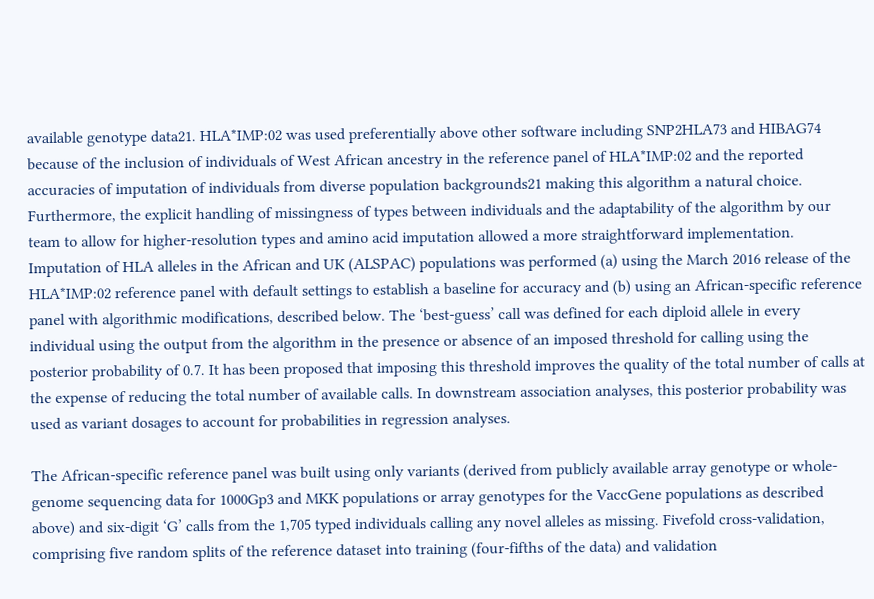available genotype data21. HLA*IMP:02 was used preferentially above other software including SNP2HLA73 and HIBAG74 because of the inclusion of individuals of West African ancestry in the reference panel of HLA*IMP:02 and the reported accuracies of imputation of individuals from diverse population backgrounds21 making this algorithm a natural choice. Furthermore, the explicit handling of missingness of types between individuals and the adaptability of the algorithm by our team to allow for higher-resolution types and amino acid imputation allowed a more straightforward implementation. Imputation of HLA alleles in the African and UK (ALSPAC) populations was performed (a) using the March 2016 release of the HLA*IMP:02 reference panel with default settings to establish a baseline for accuracy and (b) using an African-specific reference panel with algorithmic modifications, described below. The ‘best-guess’ call was defined for each diploid allele in every individual using the output from the algorithm in the presence or absence of an imposed threshold for calling using the posterior probability of 0.7. It has been proposed that imposing this threshold improves the quality of the total number of calls at the expense of reducing the total number of available calls. In downstream association analyses, this posterior probability was used as variant dosages to account for probabilities in regression analyses.

The African-specific reference panel was built using only variants (derived from publicly available array genotype or whole-genome sequencing data for 1000Gp3 and MKK populations or array genotypes for the VaccGene populations as described above) and six-digit ‘G’ calls from the 1,705 typed individuals calling any novel alleles as missing. Fivefold cross-validation, comprising five random splits of the reference dataset into training (four-fifths of the data) and validation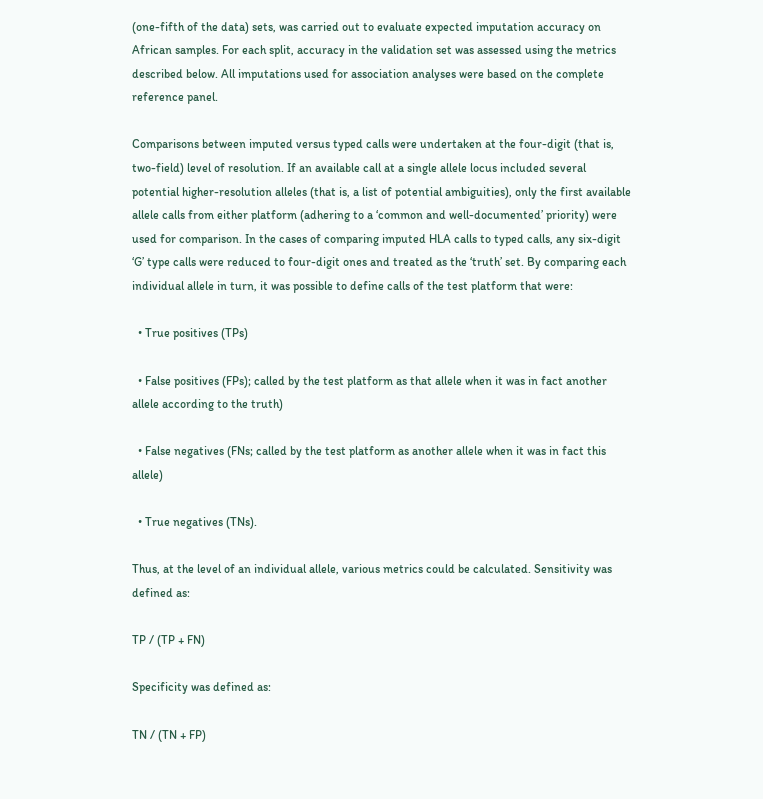(one-fifth of the data) sets, was carried out to evaluate expected imputation accuracy on African samples. For each split, accuracy in the validation set was assessed using the metrics described below. All imputations used for association analyses were based on the complete reference panel.

Comparisons between imputed versus typed calls were undertaken at the four-digit (that is, two-field) level of resolution. If an available call at a single allele locus included several potential higher-resolution alleles (that is, a list of potential ambiguities), only the first available allele calls from either platform (adhering to a ‘common and well-documented’ priority) were used for comparison. In the cases of comparing imputed HLA calls to typed calls, any six-digit ‘G’ type calls were reduced to four-digit ones and treated as the ‘truth’ set. By comparing each individual allele in turn, it was possible to define calls of the test platform that were:

  • True positives (TPs)

  • False positives (FPs); called by the test platform as that allele when it was in fact another allele according to the truth)

  • False negatives (FNs; called by the test platform as another allele when it was in fact this allele)

  • True negatives (TNs).

Thus, at the level of an individual allele, various metrics could be calculated. Sensitivity was defined as:

TP / (TP + FN)

Specificity was defined as:

TN / (TN + FP)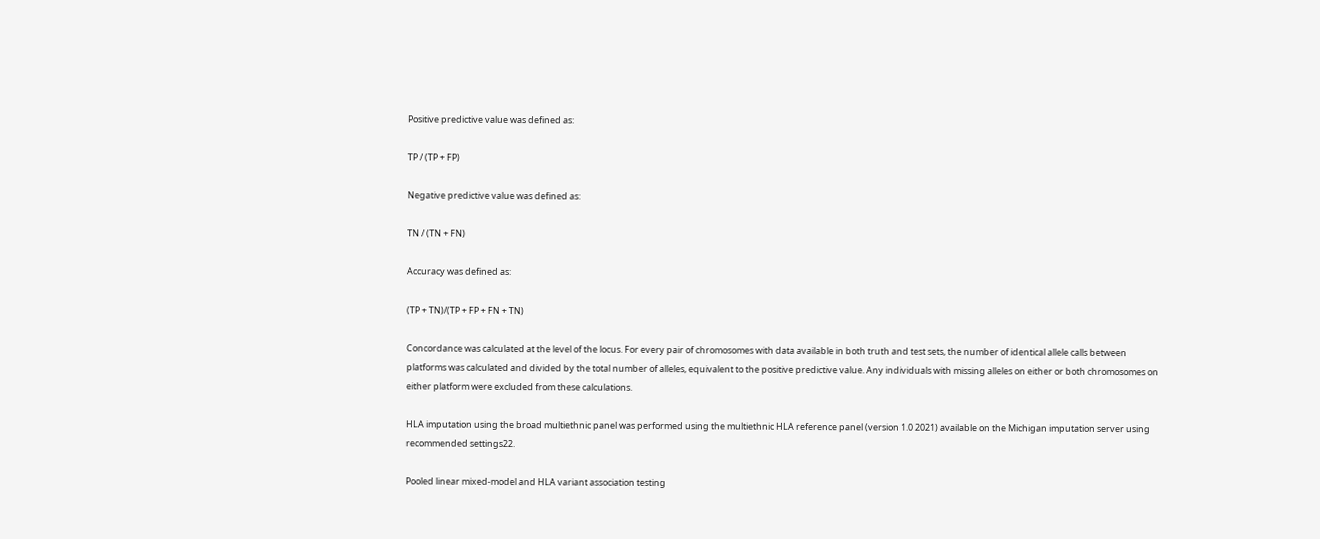Positive predictive value was defined as:

TP / (TP + FP)

Negative predictive value was defined as:

TN / (TN + FN)

Accuracy was defined as:

(TP + TN)/(TP + FP + FN + TN)

Concordance was calculated at the level of the locus. For every pair of chromosomes with data available in both truth and test sets, the number of identical allele calls between platforms was calculated and divided by the total number of alleles, equivalent to the positive predictive value. Any individuals with missing alleles on either or both chromosomes on either platform were excluded from these calculations.

HLA imputation using the broad multiethnic panel was performed using the multiethnic HLA reference panel (version 1.0 2021) available on the Michigan imputation server using recommended settings22.

Pooled linear mixed-model and HLA variant association testing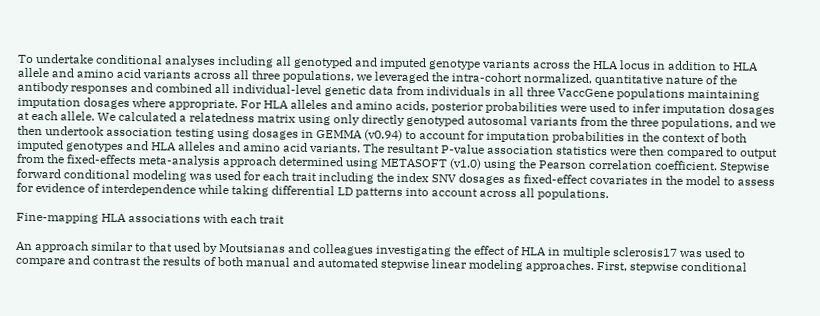To undertake conditional analyses including all genotyped and imputed genotype variants across the HLA locus in addition to HLA allele and amino acid variants across all three populations, we leveraged the intra-cohort normalized, quantitative nature of the antibody responses and combined all individual-level genetic data from individuals in all three VaccGene populations maintaining imputation dosages where appropriate. For HLA alleles and amino acids, posterior probabilities were used to infer imputation dosages at each allele. We calculated a relatedness matrix using only directly genotyped autosomal variants from the three populations, and we then undertook association testing using dosages in GEMMA (v0.94) to account for imputation probabilities in the context of both imputed genotypes and HLA alleles and amino acid variants. The resultant P-value association statistics were then compared to output from the fixed-effects meta-analysis approach determined using METASOFT (v1.0) using the Pearson correlation coefficient. Stepwise forward conditional modeling was used for each trait including the index SNV dosages as fixed-effect covariates in the model to assess for evidence of interdependence while taking differential LD patterns into account across all populations.

Fine-mapping HLA associations with each trait

An approach similar to that used by Moutsianas and colleagues investigating the effect of HLA in multiple sclerosis17 was used to compare and contrast the results of both manual and automated stepwise linear modeling approaches. First, stepwise conditional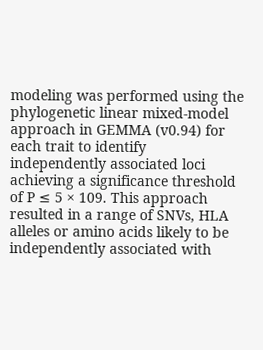modeling was performed using the phylogenetic linear mixed-model approach in GEMMA (v0.94) for each trait to identify independently associated loci achieving a significance threshold of P ≤ 5 × 109. This approach resulted in a range of SNVs, HLA alleles or amino acids likely to be independently associated with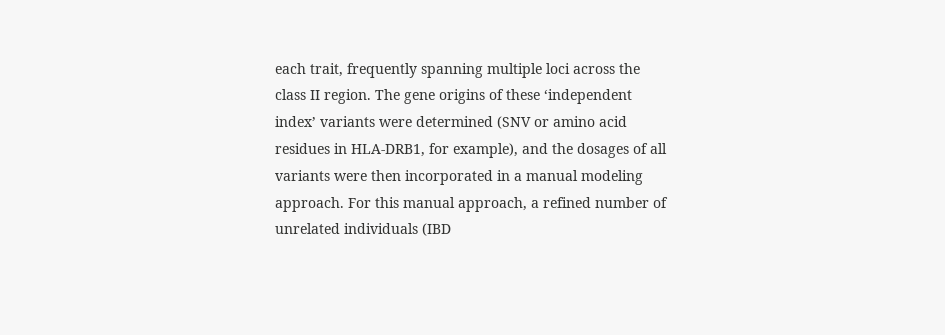each trait, frequently spanning multiple loci across the class II region. The gene origins of these ‘independent index’ variants were determined (SNV or amino acid residues in HLA-DRB1, for example), and the dosages of all variants were then incorporated in a manual modeling approach. For this manual approach, a refined number of unrelated individuals (IBD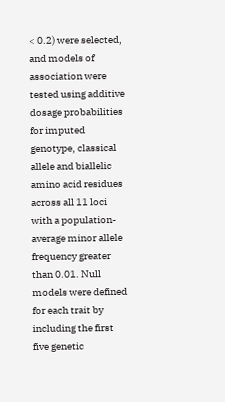< 0.2) were selected, and models of association were tested using additive dosage probabilities for imputed genotype, classical allele and biallelic amino acid residues across all 11 loci with a population-average minor allele frequency greater than 0.01. Null models were defined for each trait by including the first five genetic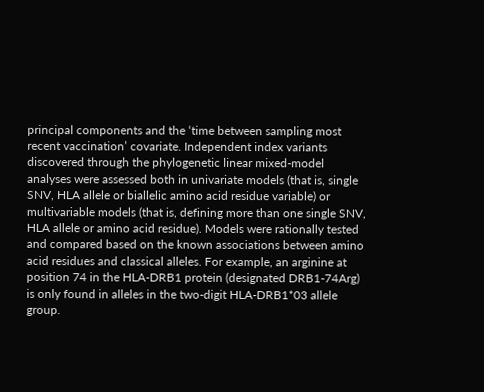principal components and the ‘time between sampling most recent vaccination’ covariate. Independent index variants discovered through the phylogenetic linear mixed-model analyses were assessed both in univariate models (that is, single SNV, HLA allele or biallelic amino acid residue variable) or multivariable models (that is, defining more than one single SNV, HLA allele or amino acid residue). Models were rationally tested and compared based on the known associations between amino acid residues and classical alleles. For example, an arginine at position 74 in the HLA-DRB1 protein (designated DRB1-74Arg) is only found in alleles in the two-digit HLA-DRB1*03 allele group.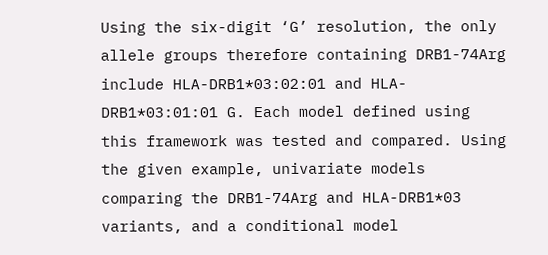Using the six-digit ‘G’ resolution, the only allele groups therefore containing DRB1-74Arg include HLA-DRB1*03:02:01 and HLA-DRB1*03:01:01 G. Each model defined using this framework was tested and compared. Using the given example, univariate models comparing the DRB1-74Arg and HLA-DRB1*03 variants, and a conditional model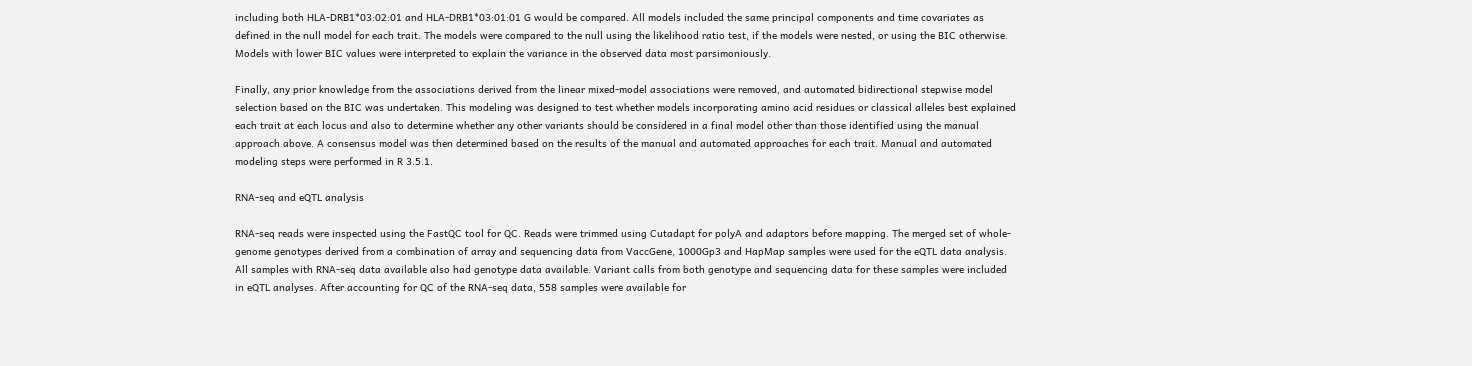including both HLA-DRB1*03:02:01 and HLA-DRB1*03:01:01 G would be compared. All models included the same principal components and time covariates as defined in the null model for each trait. The models were compared to the null using the likelihood ratio test, if the models were nested, or using the BIC otherwise. Models with lower BIC values were interpreted to explain the variance in the observed data most parsimoniously.

Finally, any prior knowledge from the associations derived from the linear mixed-model associations were removed, and automated bidirectional stepwise model selection based on the BIC was undertaken. This modeling was designed to test whether models incorporating amino acid residues or classical alleles best explained each trait at each locus and also to determine whether any other variants should be considered in a final model other than those identified using the manual approach above. A consensus model was then determined based on the results of the manual and automated approaches for each trait. Manual and automated modeling steps were performed in R 3.5.1.

RNA-seq and eQTL analysis

RNA-seq reads were inspected using the FastQC tool for QC. Reads were trimmed using Cutadapt for polyA and adaptors before mapping. The merged set of whole-genome genotypes derived from a combination of array and sequencing data from VaccGene, 1000Gp3 and HapMap samples were used for the eQTL data analysis. All samples with RNA-seq data available also had genotype data available. Variant calls from both genotype and sequencing data for these samples were included in eQTL analyses. After accounting for QC of the RNA-seq data, 558 samples were available for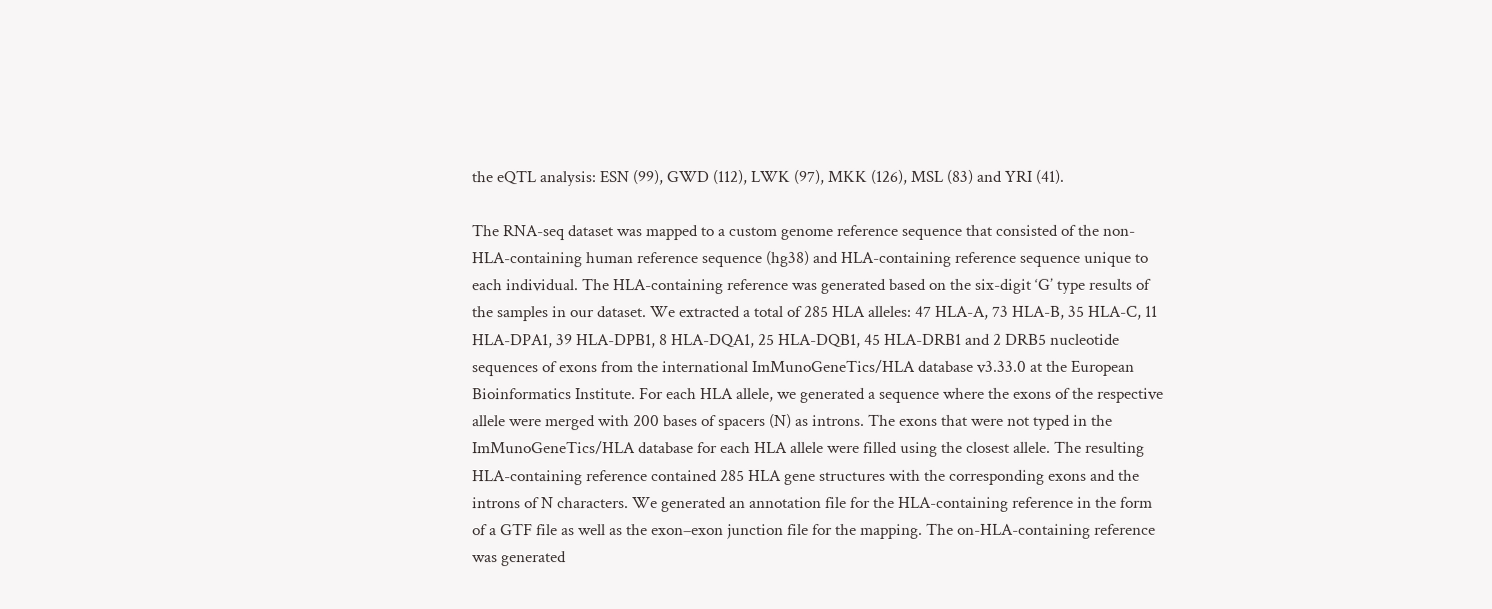the eQTL analysis: ESN (99), GWD (112), LWK (97), MKK (126), MSL (83) and YRI (41).

The RNA-seq dataset was mapped to a custom genome reference sequence that consisted of the non-HLA-containing human reference sequence (hg38) and HLA-containing reference sequence unique to each individual. The HLA-containing reference was generated based on the six-digit ‘G’ type results of the samples in our dataset. We extracted a total of 285 HLA alleles: 47 HLA-A, 73 HLA-B, 35 HLA-C, 11 HLA-DPA1, 39 HLA-DPB1, 8 HLA-DQA1, 25 HLA-DQB1, 45 HLA-DRB1 and 2 DRB5 nucleotide sequences of exons from the international ImMunoGeneTics/HLA database v3.33.0 at the European Bioinformatics Institute. For each HLA allele, we generated a sequence where the exons of the respective allele were merged with 200 bases of spacers (N) as introns. The exons that were not typed in the ImMunoGeneTics/HLA database for each HLA allele were filled using the closest allele. The resulting HLA-containing reference contained 285 HLA gene structures with the corresponding exons and the introns of N characters. We generated an annotation file for the HLA-containing reference in the form of a GTF file as well as the exon–exon junction file for the mapping. The on-HLA-containing reference was generated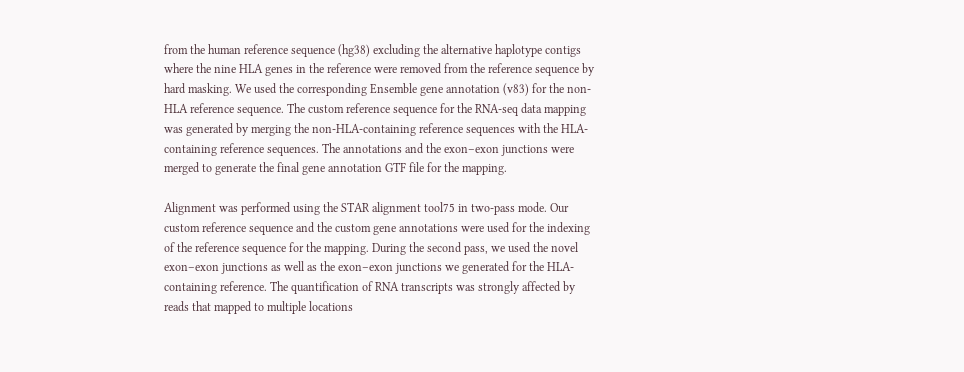from the human reference sequence (hg38) excluding the alternative haplotype contigs where the nine HLA genes in the reference were removed from the reference sequence by hard masking. We used the corresponding Ensemble gene annotation (v83) for the non-HLA reference sequence. The custom reference sequence for the RNA-seq data mapping was generated by merging the non-HLA-containing reference sequences with the HLA-containing reference sequences. The annotations and the exon–exon junctions were merged to generate the final gene annotation GTF file for the mapping.

Alignment was performed using the STAR alignment tool75 in two-pass mode. Our custom reference sequence and the custom gene annotations were used for the indexing of the reference sequence for the mapping. During the second pass, we used the novel exon–exon junctions as well as the exon–exon junctions we generated for the HLA-containing reference. The quantification of RNA transcripts was strongly affected by reads that mapped to multiple locations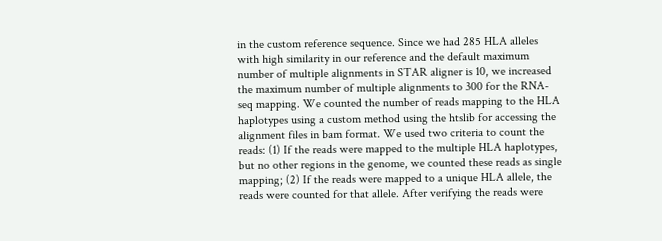in the custom reference sequence. Since we had 285 HLA alleles with high similarity in our reference and the default maximum number of multiple alignments in STAR aligner is 10, we increased the maximum number of multiple alignments to 300 for the RNA-seq mapping. We counted the number of reads mapping to the HLA haplotypes using a custom method using the htslib for accessing the alignment files in bam format. We used two criteria to count the reads: (1) If the reads were mapped to the multiple HLA haplotypes, but no other regions in the genome, we counted these reads as single mapping; (2) If the reads were mapped to a unique HLA allele, the reads were counted for that allele. After verifying the reads were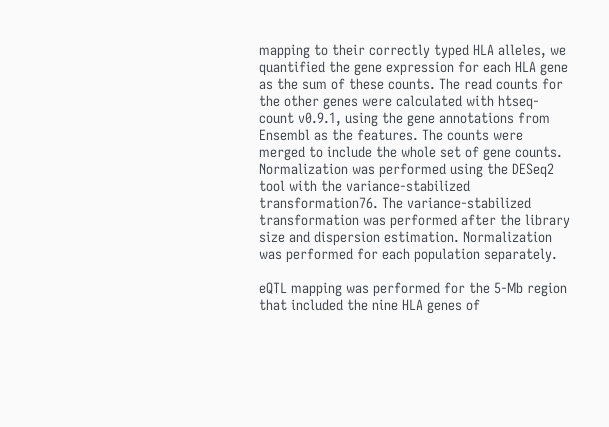mapping to their correctly typed HLA alleles, we quantified the gene expression for each HLA gene as the sum of these counts. The read counts for the other genes were calculated with htseq-count v0.9.1, using the gene annotations from Ensembl as the features. The counts were merged to include the whole set of gene counts. Normalization was performed using the DESeq2 tool with the variance-stabilized transformation76. The variance-stabilized transformation was performed after the library size and dispersion estimation. Normalization was performed for each population separately.

eQTL mapping was performed for the 5-Mb region that included the nine HLA genes of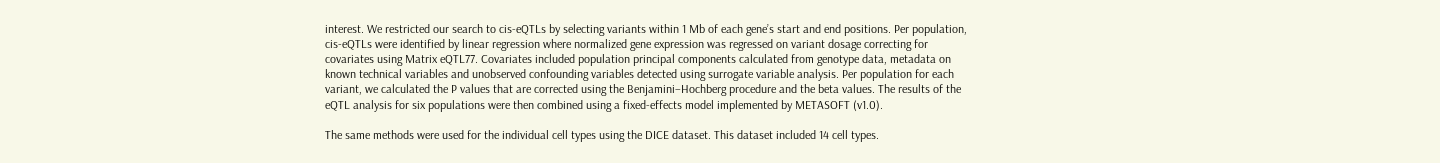interest. We restricted our search to cis-eQTLs by selecting variants within 1 Mb of each gene’s start and end positions. Per population, cis-eQTLs were identified by linear regression where normalized gene expression was regressed on variant dosage correcting for covariates using Matrix eQTL77. Covariates included population principal components calculated from genotype data, metadata on known technical variables and unobserved confounding variables detected using surrogate variable analysis. Per population for each variant, we calculated the P values that are corrected using the Benjamini–Hochberg procedure and the beta values. The results of the eQTL analysis for six populations were then combined using a fixed-effects model implemented by METASOFT (v1.0).

The same methods were used for the individual cell types using the DICE dataset. This dataset included 14 cell types.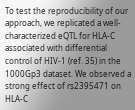To test the reproducibility of our approach, we replicated a well-characterized eQTL for HLA-C associated with differential control of HIV-1 (ref. 35) in the 1000Gp3 dataset. We observed a strong effect of rs2395471 on HLA-C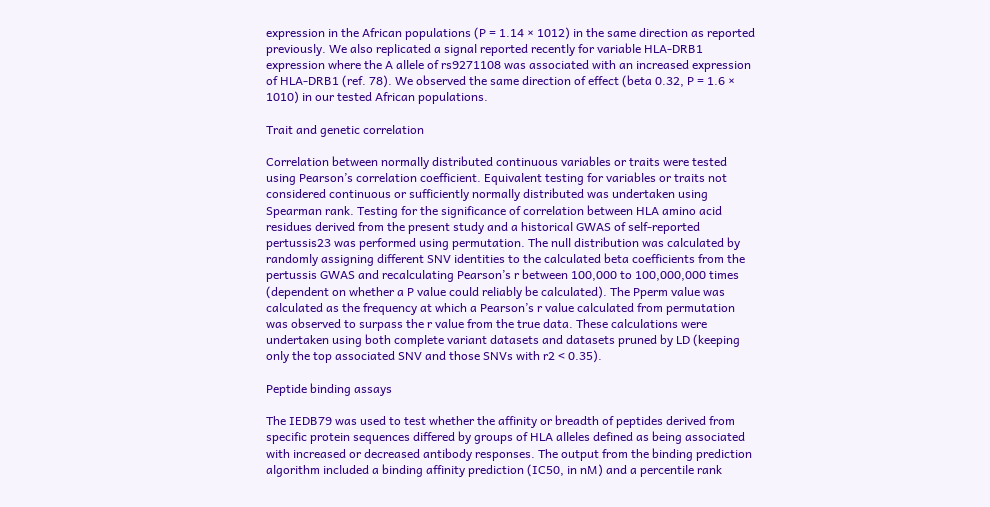expression in the African populations (P = 1.14 × 1012) in the same direction as reported previously. We also replicated a signal reported recently for variable HLA-DRB1 expression where the A allele of rs9271108 was associated with an increased expression of HLA-DRB1 (ref. 78). We observed the same direction of effect (beta 0.32, P = 1.6 × 1010) in our tested African populations.

Trait and genetic correlation

Correlation between normally distributed continuous variables or traits were tested using Pearson’s correlation coefficient. Equivalent testing for variables or traits not considered continuous or sufficiently normally distributed was undertaken using Spearman rank. Testing for the significance of correlation between HLA amino acid residues derived from the present study and a historical GWAS of self-reported pertussis23 was performed using permutation. The null distribution was calculated by randomly assigning different SNV identities to the calculated beta coefficients from the pertussis GWAS and recalculating Pearson’s r between 100,000 to 100,000,000 times (dependent on whether a P value could reliably be calculated). The Pperm value was calculated as the frequency at which a Pearson’s r value calculated from permutation was observed to surpass the r value from the true data. These calculations were undertaken using both complete variant datasets and datasets pruned by LD (keeping only the top associated SNV and those SNVs with r2 < 0.35).

Peptide binding assays

The IEDB79 was used to test whether the affinity or breadth of peptides derived from specific protein sequences differed by groups of HLA alleles defined as being associated with increased or decreased antibody responses. The output from the binding prediction algorithm included a binding affinity prediction (IC50, in nM) and a percentile rank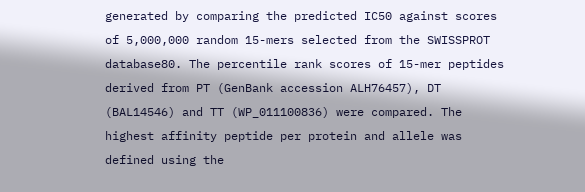generated by comparing the predicted IC50 against scores of 5,000,000 random 15-mers selected from the SWISSPROT database80. The percentile rank scores of 15-mer peptides derived from PT (GenBank accession ALH76457), DT (BAL14546) and TT (WP_011100836) were compared. The highest affinity peptide per protein and allele was defined using the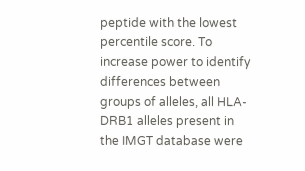peptide with the lowest percentile score. To increase power to identify differences between groups of alleles, all HLA-DRB1 alleles present in the IMGT database were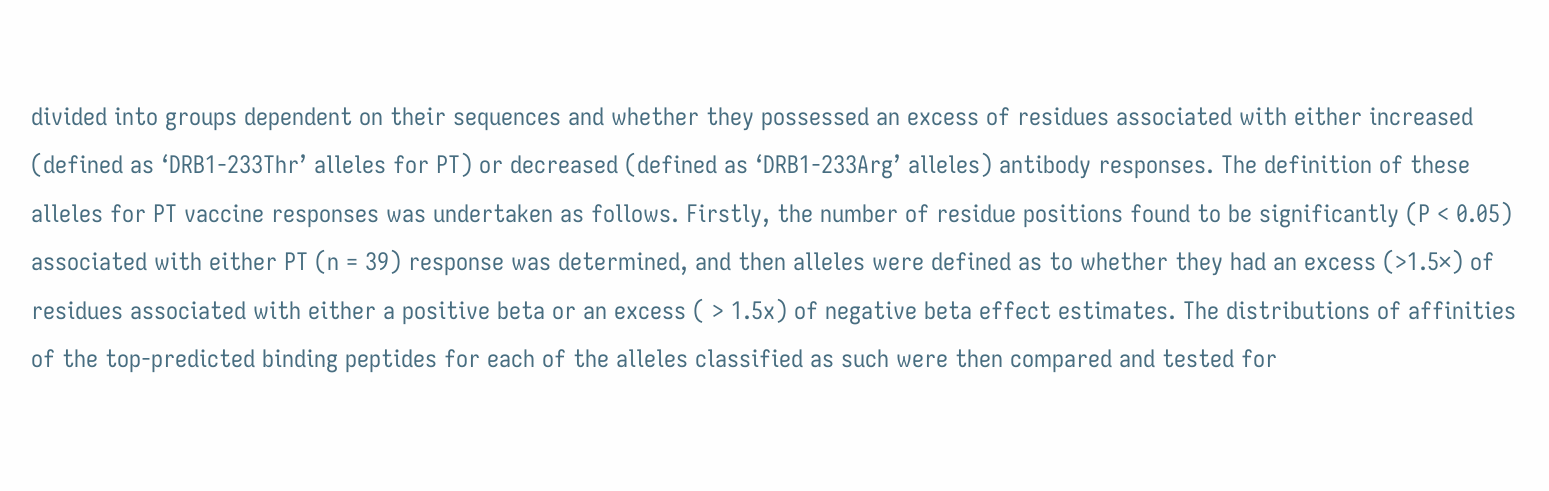divided into groups dependent on their sequences and whether they possessed an excess of residues associated with either increased (defined as ‘DRB1-233Thr’ alleles for PT) or decreased (defined as ‘DRB1-233Arg’ alleles) antibody responses. The definition of these alleles for PT vaccine responses was undertaken as follows. Firstly, the number of residue positions found to be significantly (P < 0.05) associated with either PT (n = 39) response was determined, and then alleles were defined as to whether they had an excess (>1.5×) of residues associated with either a positive beta or an excess ( > 1.5x) of negative beta effect estimates. The distributions of affinities of the top-predicted binding peptides for each of the alleles classified as such were then compared and tested for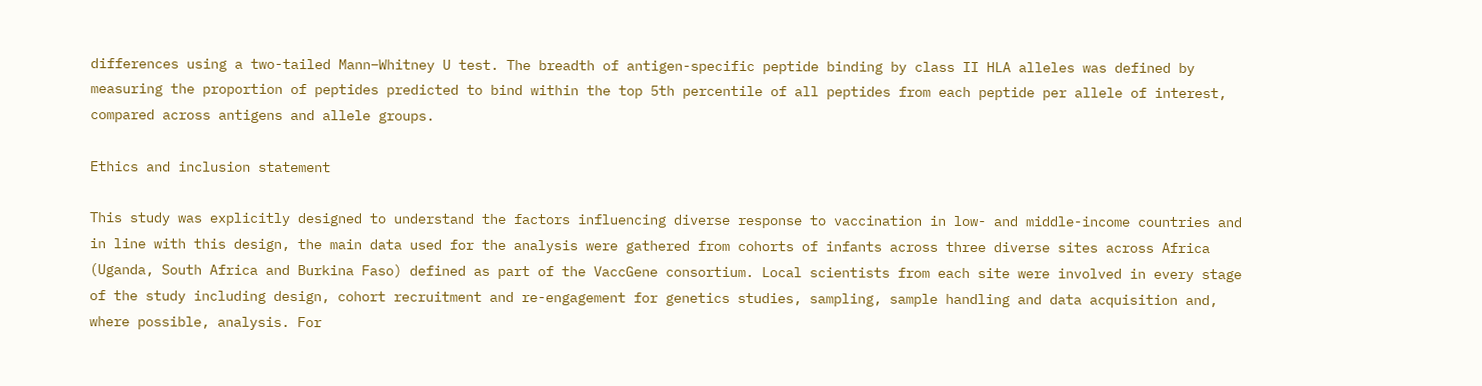differences using a two-tailed Mann–Whitney U test. The breadth of antigen-specific peptide binding by class II HLA alleles was defined by measuring the proportion of peptides predicted to bind within the top 5th percentile of all peptides from each peptide per allele of interest, compared across antigens and allele groups.

Ethics and inclusion statement

This study was explicitly designed to understand the factors influencing diverse response to vaccination in low- and middle-income countries and in line with this design, the main data used for the analysis were gathered from cohorts of infants across three diverse sites across Africa (Uganda, South Africa and Burkina Faso) defined as part of the VaccGene consortium. Local scientists from each site were involved in every stage of the study including design, cohort recruitment and re-engagement for genetics studies, sampling, sample handling and data acquisition and, where possible, analysis. For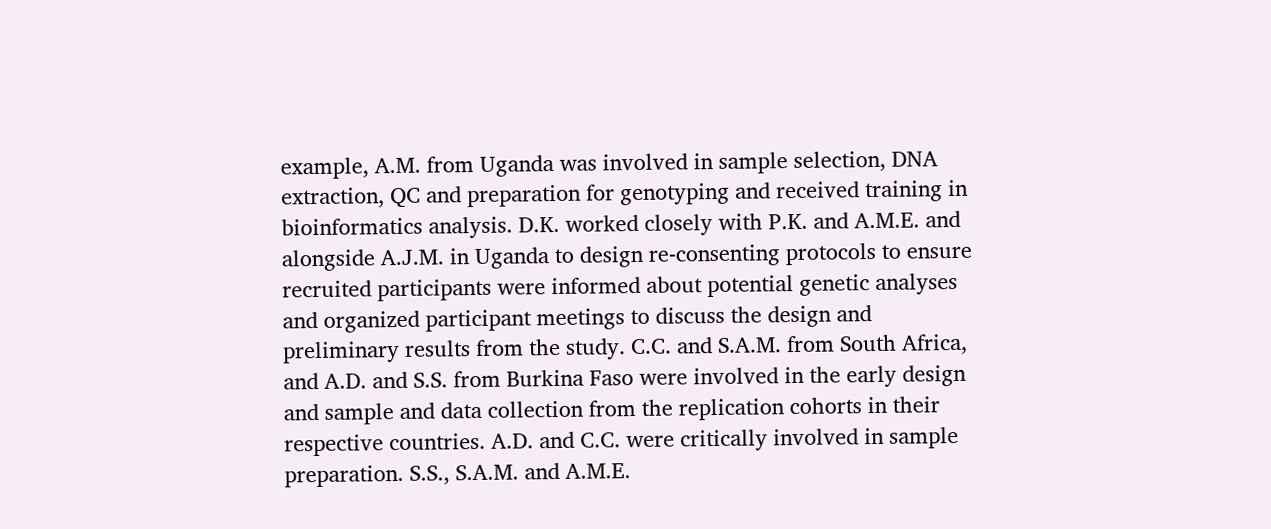example, A.M. from Uganda was involved in sample selection, DNA extraction, QC and preparation for genotyping and received training in bioinformatics analysis. D.K. worked closely with P.K. and A.M.E. and alongside A.J.M. in Uganda to design re-consenting protocols to ensure recruited participants were informed about potential genetic analyses and organized participant meetings to discuss the design and preliminary results from the study. C.C. and S.A.M. from South Africa, and A.D. and S.S. from Burkina Faso were involved in the early design and sample and data collection from the replication cohorts in their respective countries. A.D. and C.C. were critically involved in sample preparation. S.S., S.A.M. and A.M.E.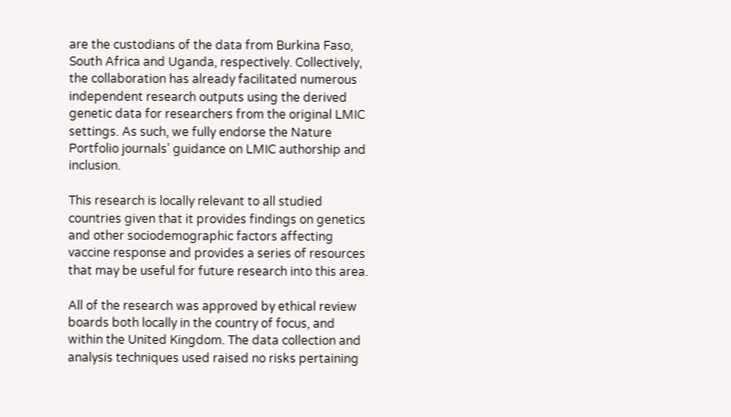are the custodians of the data from Burkina Faso, South Africa and Uganda, respectively. Collectively, the collaboration has already facilitated numerous independent research outputs using the derived genetic data for researchers from the original LMIC settings. As such, we fully endorse the Nature Portfolio journals’ guidance on LMIC authorship and inclusion.

This research is locally relevant to all studied countries given that it provides findings on genetics and other sociodemographic factors affecting vaccine response and provides a series of resources that may be useful for future research into this area.

All of the research was approved by ethical review boards both locally in the country of focus, and within the United Kingdom. The data collection and analysis techniques used raised no risks pertaining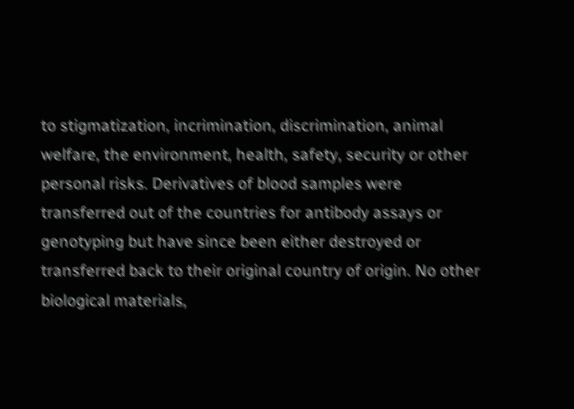to stigmatization, incrimination, discrimination, animal welfare, the environment, health, safety, security or other personal risks. Derivatives of blood samples were transferred out of the countries for antibody assays or genotyping but have since been either destroyed or transferred back to their original country of origin. No other biological materials,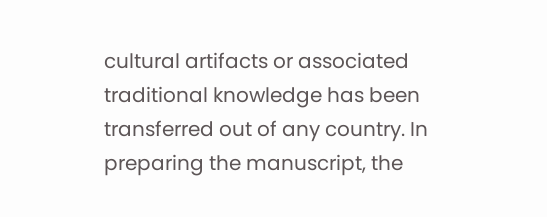cultural artifacts or associated traditional knowledge has been transferred out of any country. In preparing the manuscript, the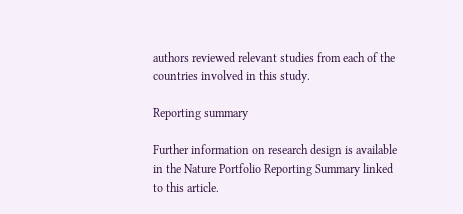authors reviewed relevant studies from each of the countries involved in this study.

Reporting summary

Further information on research design is available in the Nature Portfolio Reporting Summary linked to this article.